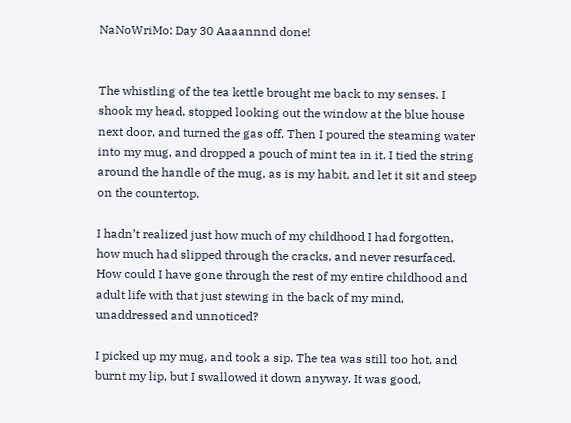NaNoWriMo: Day 30 Aaaannnd done!


The whistling of the tea kettle brought me back to my senses. I shook my head, stopped looking out the window at the blue house next door, and turned the gas off. Then I poured the steaming water into my mug, and dropped a pouch of mint tea in it. I tied the string around the handle of the mug, as is my habit, and let it sit and steep on the countertop.

I hadn’t realized just how much of my childhood I had forgotten, how much had slipped through the cracks, and never resurfaced. How could I have gone through the rest of my entire childhood and adult life with that just stewing in the back of my mind, unaddressed and unnoticed?

I picked up my mug, and took a sip. The tea was still too hot, and burnt my lip, but I swallowed it down anyway. It was good,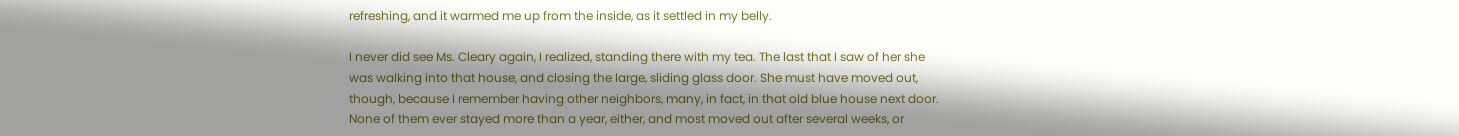refreshing, and it warmed me up from the inside, as it settled in my belly.

I never did see Ms. Cleary again, I realized, standing there with my tea. The last that I saw of her she was walking into that house, and closing the large, sliding glass door. She must have moved out, though, because I remember having other neighbors, many, in fact, in that old blue house next door. None of them ever stayed more than a year, either, and most moved out after several weeks, or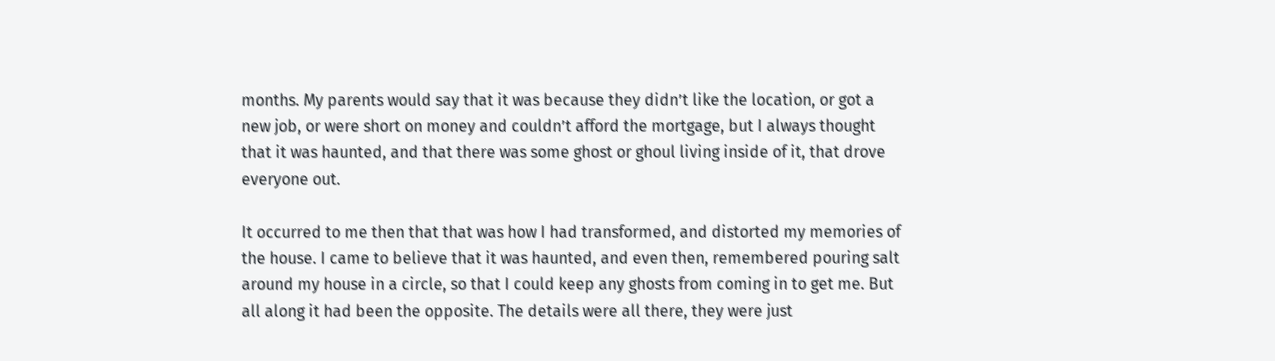months. My parents would say that it was because they didn’t like the location, or got a new job, or were short on money and couldn’t afford the mortgage, but I always thought that it was haunted, and that there was some ghost or ghoul living inside of it, that drove everyone out.

It occurred to me then that that was how I had transformed, and distorted my memories of the house. I came to believe that it was haunted, and even then, remembered pouring salt around my house in a circle, so that I could keep any ghosts from coming in to get me. But all along it had been the opposite. The details were all there, they were just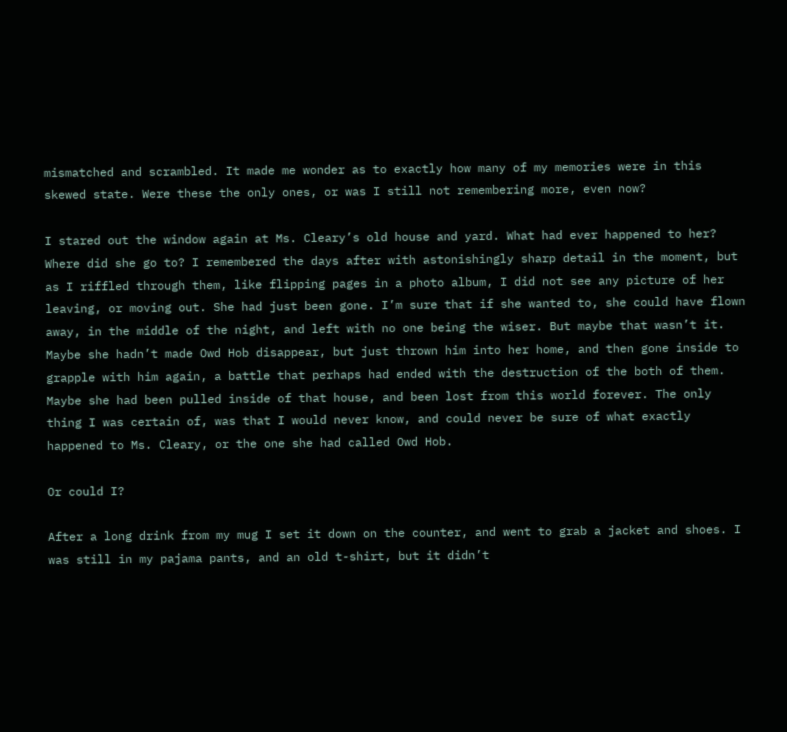mismatched and scrambled. It made me wonder as to exactly how many of my memories were in this skewed state. Were these the only ones, or was I still not remembering more, even now?

I stared out the window again at Ms. Cleary’s old house and yard. What had ever happened to her? Where did she go to? I remembered the days after with astonishingly sharp detail in the moment, but as I riffled through them, like flipping pages in a photo album, I did not see any picture of her leaving, or moving out. She had just been gone. I’m sure that if she wanted to, she could have flown away, in the middle of the night, and left with no one being the wiser. But maybe that wasn’t it. Maybe she hadn’t made Owd Hob disappear, but just thrown him into her home, and then gone inside to grapple with him again, a battle that perhaps had ended with the destruction of the both of them. Maybe she had been pulled inside of that house, and been lost from this world forever. The only thing I was certain of, was that I would never know, and could never be sure of what exactly happened to Ms. Cleary, or the one she had called Owd Hob.

Or could I?

After a long drink from my mug I set it down on the counter, and went to grab a jacket and shoes. I was still in my pajama pants, and an old t-shirt, but it didn’t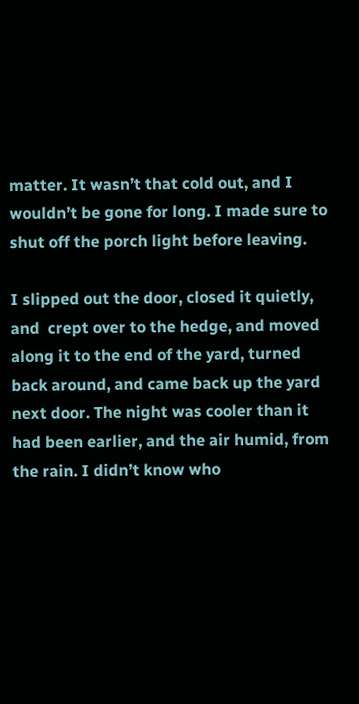matter. It wasn’t that cold out, and I wouldn’t be gone for long. I made sure to shut off the porch light before leaving.

I slipped out the door, closed it quietly, and  crept over to the hedge, and moved along it to the end of the yard, turned back around, and came back up the yard next door. The night was cooler than it had been earlier, and the air humid, from the rain. I didn’t know who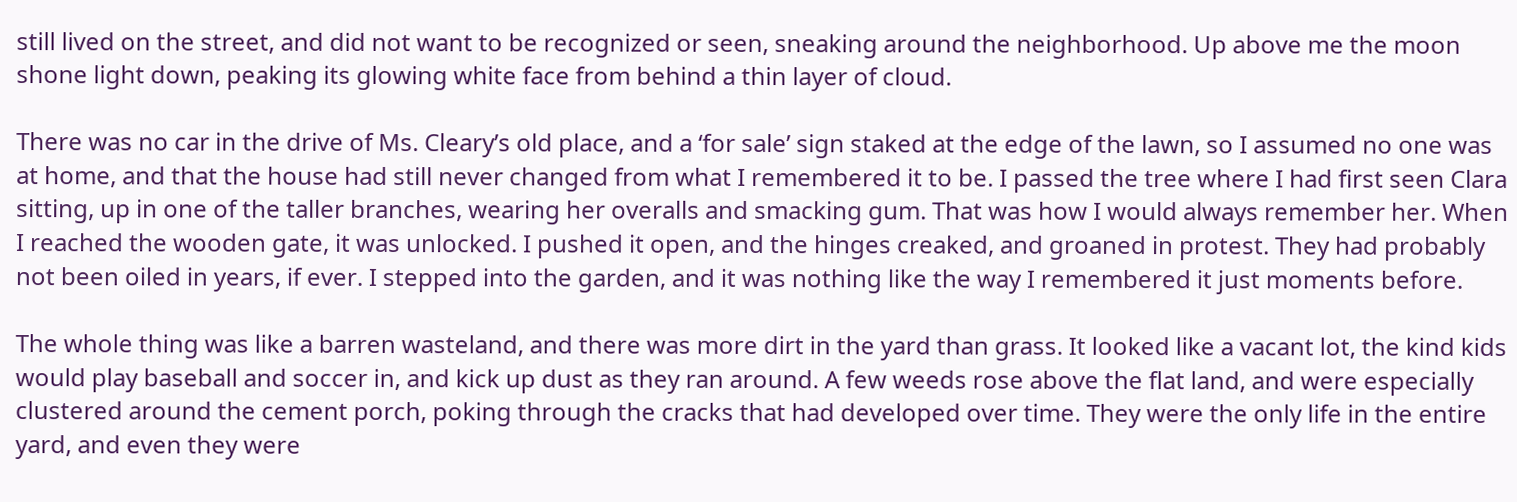still lived on the street, and did not want to be recognized or seen, sneaking around the neighborhood. Up above me the moon shone light down, peaking its glowing white face from behind a thin layer of cloud.

There was no car in the drive of Ms. Cleary’s old place, and a ‘for sale’ sign staked at the edge of the lawn, so I assumed no one was at home, and that the house had still never changed from what I remembered it to be. I passed the tree where I had first seen Clara sitting, up in one of the taller branches, wearing her overalls and smacking gum. That was how I would always remember her. When I reached the wooden gate, it was unlocked. I pushed it open, and the hinges creaked, and groaned in protest. They had probably not been oiled in years, if ever. I stepped into the garden, and it was nothing like the way I remembered it just moments before.

The whole thing was like a barren wasteland, and there was more dirt in the yard than grass. It looked like a vacant lot, the kind kids would play baseball and soccer in, and kick up dust as they ran around. A few weeds rose above the flat land, and were especially clustered around the cement porch, poking through the cracks that had developed over time. They were the only life in the entire yard, and even they were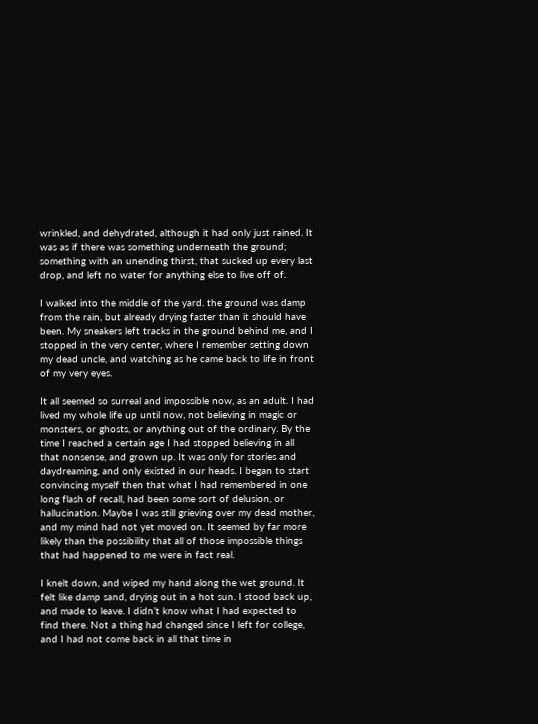wrinkled, and dehydrated, although it had only just rained. It was as if there was something underneath the ground; something with an unending thirst, that sucked up every last drop, and left no water for anything else to live off of.

I walked into the middle of the yard. the ground was damp from the rain, but already drying faster than it should have been. My sneakers left tracks in the ground behind me, and I stopped in the very center, where I remember setting down my dead uncle, and watching as he came back to life in front of my very eyes.

It all seemed so surreal and impossible now, as an adult. I had lived my whole life up until now, not believing in magic or monsters, or ghosts, or anything out of the ordinary. By the time I reached a certain age I had stopped believing in all that nonsense, and grown up. It was only for stories and daydreaming, and only existed in our heads. I began to start convincing myself then that what I had remembered in one long flash of recall, had been some sort of delusion, or hallucination. Maybe I was still grieving over my dead mother, and my mind had not yet moved on. It seemed by far more likely than the possibility that all of those impossible things that had happened to me were in fact real.

I knelt down, and wiped my hand along the wet ground. It felt like damp sand, drying out in a hot sun. I stood back up, and made to leave. I didn’t know what I had expected to find there. Not a thing had changed since I left for college, and I had not come back in all that time in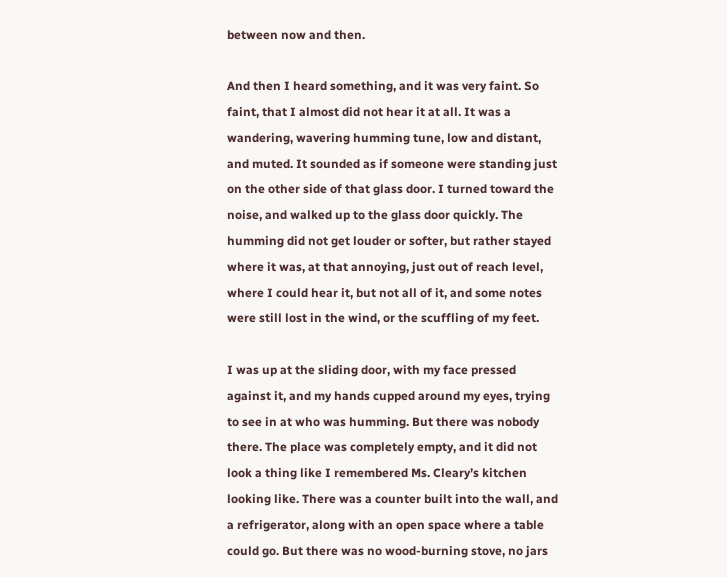between now and then.

And then I heard something, and it was very faint. So faint, that I almost did not hear it at all. It was a wandering, wavering humming tune, low and distant, and muted. It sounded as if someone were standing just on the other side of that glass door. I turned toward the noise, and walked up to the glass door quickly. The humming did not get louder or softer, but rather stayed where it was, at that annoying, just out of reach level, where I could hear it, but not all of it, and some notes were still lost in the wind, or the scuffling of my feet.

I was up at the sliding door, with my face pressed against it, and my hands cupped around my eyes, trying to see in at who was humming. But there was nobody there. The place was completely empty, and it did not  look a thing like I remembered Ms. Cleary’s kitchen looking like. There was a counter built into the wall, and a refrigerator, along with an open space where a table could go. But there was no wood-burning stove, no jars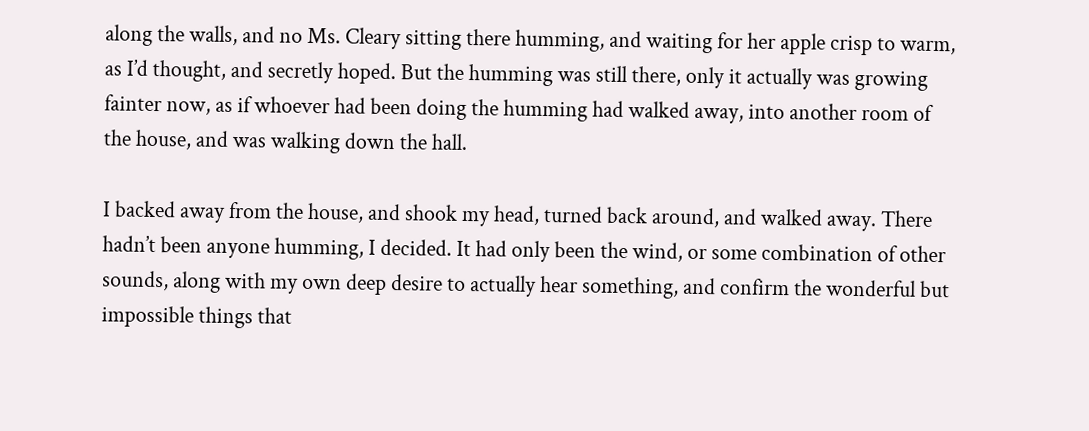along the walls, and no Ms. Cleary sitting there humming, and waiting for her apple crisp to warm, as I’d thought, and secretly hoped. But the humming was still there, only it actually was growing fainter now, as if whoever had been doing the humming had walked away, into another room of the house, and was walking down the hall.

I backed away from the house, and shook my head, turned back around, and walked away. There hadn’t been anyone humming, I decided. It had only been the wind, or some combination of other sounds, along with my own deep desire to actually hear something, and confirm the wonderful but impossible things that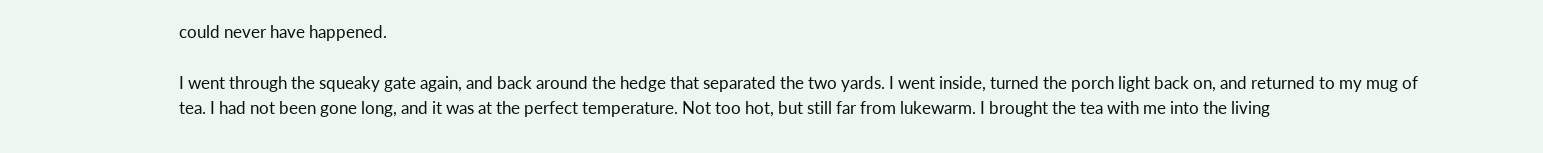could never have happened.

I went through the squeaky gate again, and back around the hedge that separated the two yards. I went inside, turned the porch light back on, and returned to my mug of tea. I had not been gone long, and it was at the perfect temperature. Not too hot, but still far from lukewarm. I brought the tea with me into the living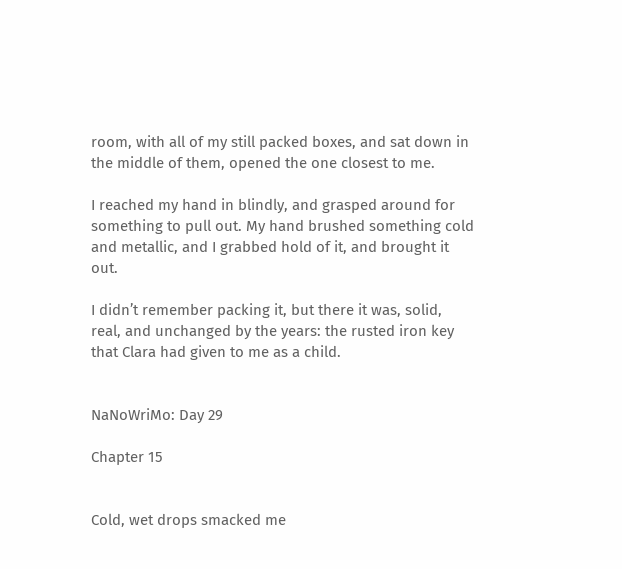room, with all of my still packed boxes, and sat down in the middle of them, opened the one closest to me.

I reached my hand in blindly, and grasped around for something to pull out. My hand brushed something cold and metallic, and I grabbed hold of it, and brought it out.

I didn’t remember packing it, but there it was, solid, real, and unchanged by the years: the rusted iron key that Clara had given to me as a child.


NaNoWriMo: Day 29

Chapter 15


Cold, wet drops smacked me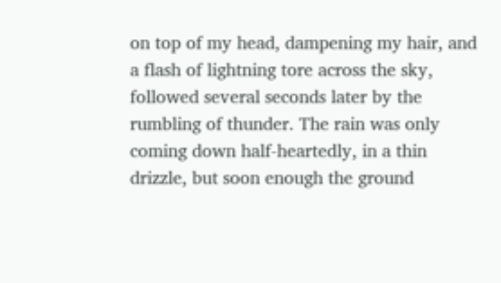on top of my head, dampening my hair, and a flash of lightning tore across the sky, followed several seconds later by the rumbling of thunder. The rain was only coming down half-heartedly, in a thin drizzle, but soon enough the ground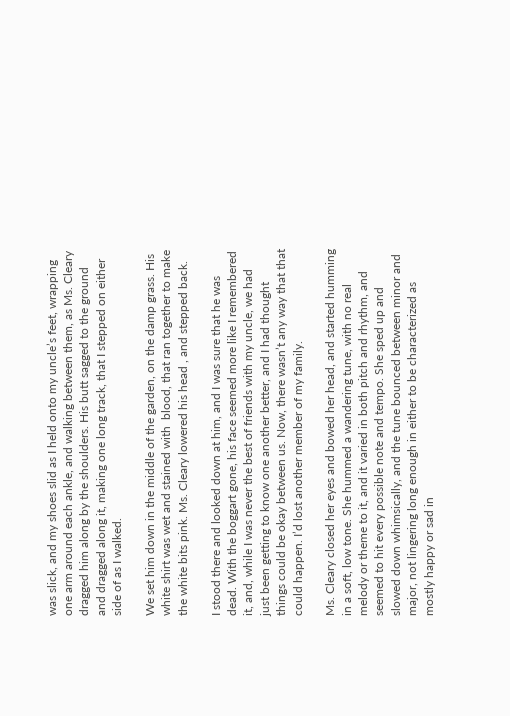was slick, and my shoes slid as I held onto my uncle’s feet, wrapping one arm around each ankle, and walking between them, as Ms. Cleary dragged him along by the shoulders. His butt sagged to the ground and dragged along it, making one long track, that I stepped on either side of as I walked.

We set him down in the middle of the garden, on the damp grass. His white shirt was wet and stained with  blood, that ran together to make the white bits pink. Ms. Cleary lowered his head , and stepped back.

I stood there and looked down at him, and I was sure that he was dead. With the boggart gone, his face seemed more like I remembered it, and, while I was never the best of friends with my uncle, we had just been getting to know one another better, and I had thought things could be okay between us. Now, there wasn’t any way that that could happen. I’d lost another member of my family.

Ms. Cleary closed her eyes and bowed her head, and started humming in a soft, low tone. She hummed a wandering tune, with no real melody or theme to it, and it varied in both pitch and rhythm, and seemed to hit every possible note and tempo. She sped up and slowed down whimsically, and the tune bounced between minor and major, not lingering long enough in either to be characterized as mostly happy or sad in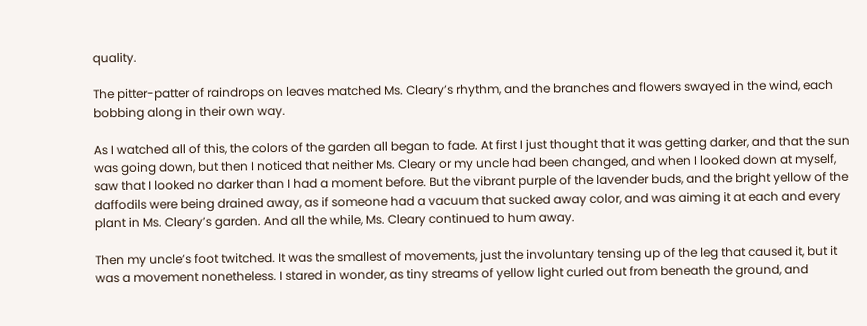quality.

The pitter-patter of raindrops on leaves matched Ms. Cleary’s rhythm, and the branches and flowers swayed in the wind, each bobbing along in their own way.

As I watched all of this, the colors of the garden all began to fade. At first I just thought that it was getting darker, and that the sun was going down, but then I noticed that neither Ms. Cleary or my uncle had been changed, and when I looked down at myself, saw that I looked no darker than I had a moment before. But the vibrant purple of the lavender buds, and the bright yellow of the daffodils were being drained away, as if someone had a vacuum that sucked away color, and was aiming it at each and every plant in Ms. Cleary’s garden. And all the while, Ms. Cleary continued to hum away.

Then my uncle’s foot twitched. It was the smallest of movements, just the involuntary tensing up of the leg that caused it, but it was a movement nonetheless. I stared in wonder, as tiny streams of yellow light curled out from beneath the ground, and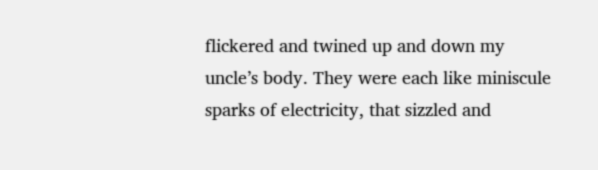flickered and twined up and down my uncle’s body. They were each like miniscule sparks of electricity, that sizzled and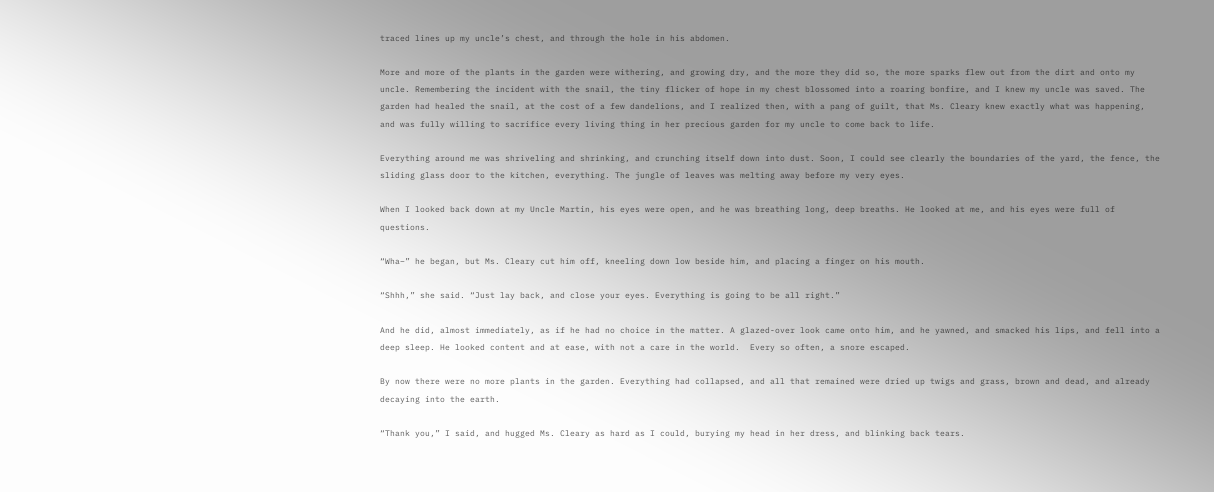traced lines up my uncle’s chest, and through the hole in his abdomen.

More and more of the plants in the garden were withering, and growing dry, and the more they did so, the more sparks flew out from the dirt and onto my uncle. Remembering the incident with the snail, the tiny flicker of hope in my chest blossomed into a roaring bonfire, and I knew my uncle was saved. The garden had healed the snail, at the cost of a few dandelions, and I realized then, with a pang of guilt, that Ms. Cleary knew exactly what was happening, and was fully willing to sacrifice every living thing in her precious garden for my uncle to come back to life.

Everything around me was shriveling and shrinking, and crunching itself down into dust. Soon, I could see clearly the boundaries of the yard, the fence, the sliding glass door to the kitchen, everything. The jungle of leaves was melting away before my very eyes.

When I looked back down at my Uncle Martin, his eyes were open, and he was breathing long, deep breaths. He looked at me, and his eyes were full of questions.

“Wha–” he began, but Ms. Cleary cut him off, kneeling down low beside him, and placing a finger on his mouth.

“Shhh,” she said. “Just lay back, and close your eyes. Everything is going to be all right.”

And he did, almost immediately, as if he had no choice in the matter. A glazed-over look came onto him, and he yawned, and smacked his lips, and fell into a deep sleep. He looked content and at ease, with not a care in the world.  Every so often, a snore escaped.

By now there were no more plants in the garden. Everything had collapsed, and all that remained were dried up twigs and grass, brown and dead, and already decaying into the earth.

“Thank you,” I said, and hugged Ms. Cleary as hard as I could, burying my head in her dress, and blinking back tears.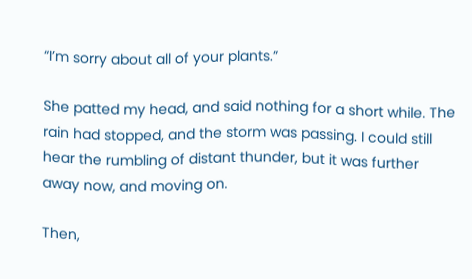“I’m sorry about all of your plants.”

She patted my head, and said nothing for a short while. The rain had stopped, and the storm was passing. I could still hear the rumbling of distant thunder, but it was further away now, and moving on.

Then,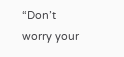“Don’t worry your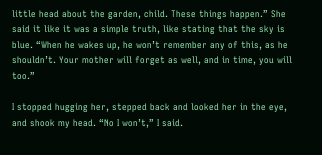little head about the garden, child. These things happen.” She said it like it was a simple truth, like stating that the sky is blue. “When he wakes up, he won’t remember any of this, as he shouldn’t. Your mother will forget as well, and in time, you will too.”

I stopped hugging her, stepped back and looked her in the eye, and shook my head. “No I won’t,” I said.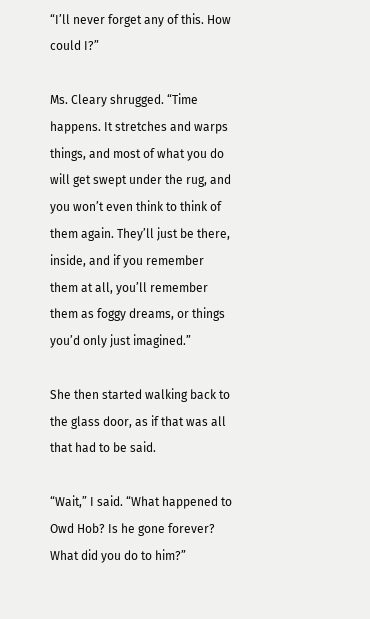“I’ll never forget any of this. How could I?”

Ms. Cleary shrugged. “Time happens. It stretches and warps things, and most of what you do will get swept under the rug, and you won’t even think to think of them again. They’ll just be there, inside, and if you remember them at all, you’ll remember them as foggy dreams, or things you’d only just imagined.”

She then started walking back to the glass door, as if that was all that had to be said.

“Wait,” I said. “What happened to Owd Hob? Is he gone forever? What did you do to him?”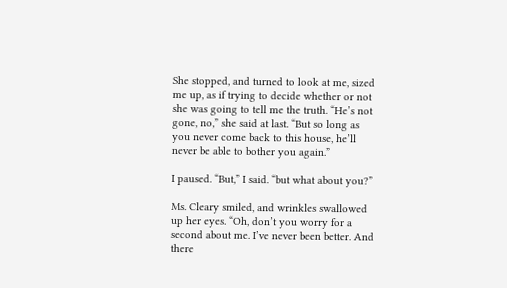She stopped, and turned to look at me, sized me up, as if trying to decide whether or not she was going to tell me the truth. “He’s not gone, no,” she said at last. “But so long as you never come back to this house, he’ll never be able to bother you again.”

I paused. “But,” I said. “but what about you?”

Ms. Cleary smiled, and wrinkles swallowed up her eyes. “Oh, don’t you worry for a second about me. I’ve never been better. And there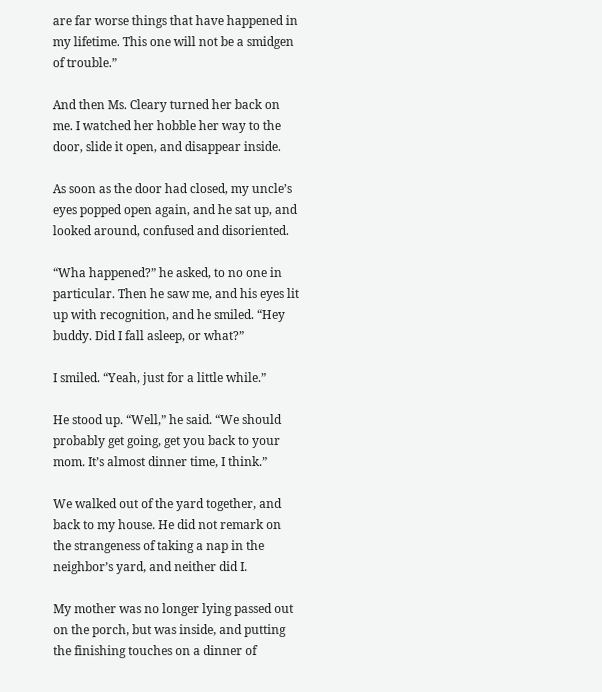are far worse things that have happened in my lifetime. This one will not be a smidgen of trouble.”

And then Ms. Cleary turned her back on me. I watched her hobble her way to the door, slide it open, and disappear inside.

As soon as the door had closed, my uncle’s eyes popped open again, and he sat up, and looked around, confused and disoriented.

“Wha happened?” he asked, to no one in particular. Then he saw me, and his eyes lit up with recognition, and he smiled. “Hey buddy. Did I fall asleep, or what?”

I smiled. “Yeah, just for a little while.”

He stood up. “Well,” he said. “We should probably get going, get you back to your mom. It’s almost dinner time, I think.”

We walked out of the yard together, and back to my house. He did not remark on the strangeness of taking a nap in the neighbor’s yard, and neither did I.

My mother was no longer lying passed out on the porch, but was inside, and putting the finishing touches on a dinner of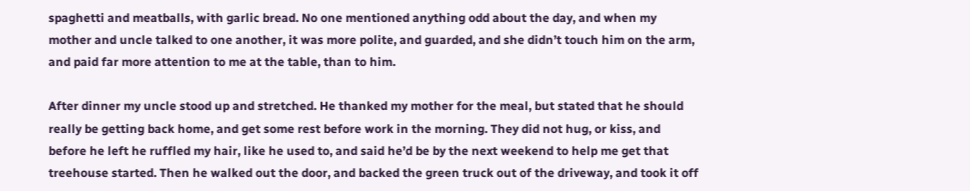spaghetti and meatballs, with garlic bread. No one mentioned anything odd about the day, and when my mother and uncle talked to one another, it was more polite, and guarded, and she didn’t touch him on the arm, and paid far more attention to me at the table, than to him.

After dinner my uncle stood up and stretched. He thanked my mother for the meal, but stated that he should really be getting back home, and get some rest before work in the morning. They did not hug, or kiss, and before he left he ruffled my hair, like he used to, and said he’d be by the next weekend to help me get that treehouse started. Then he walked out the door, and backed the green truck out of the driveway, and took it off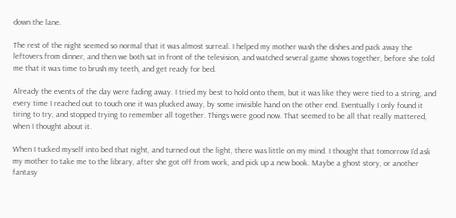down the lane.

The rest of the night seemed so normal that it was almost surreal. I helped my mother wash the dishes and pack away the leftovers from dinner, and then we both sat in front of the television, and watched several game shows together, before she told me that it was time to brush my teeth, and get ready for bed.

Already the events of the day were fading away. I tried my best to hold onto them, but it was like they were tied to a string, and every time I reached out to touch one it was plucked away, by some invisible hand on the other end. Eventually I only found it tiring to try, and stopped trying to remember all together. Things were good now. That seemed to be all that really mattered, when I thought about it.

When I tucked myself into bed that night, and turned out the light, there was little on my mind. I thought that tomorrow I’d ask my mother to take me to the library, after she got off from work, and pick up a new book. Maybe a ghost story, or another fantasy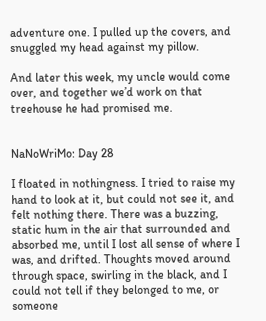adventure one. I pulled up the covers, and snuggled my head against my pillow.

And later this week, my uncle would come over, and together we’d work on that treehouse he had promised me.


NaNoWriMo: Day 28

I floated in nothingness. I tried to raise my hand to look at it, but could not see it, and felt nothing there. There was a buzzing, static hum in the air that surrounded and absorbed me, until I lost all sense of where I was, and drifted. Thoughts moved around through space, swirling in the black, and I could not tell if they belonged to me, or someone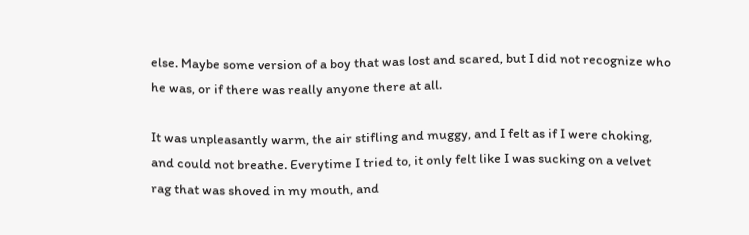else. Maybe some version of a boy that was lost and scared, but I did not recognize who he was, or if there was really anyone there at all.

It was unpleasantly warm, the air stifling and muggy, and I felt as if I were choking, and could not breathe. Everytime I tried to, it only felt like I was sucking on a velvet rag that was shoved in my mouth, and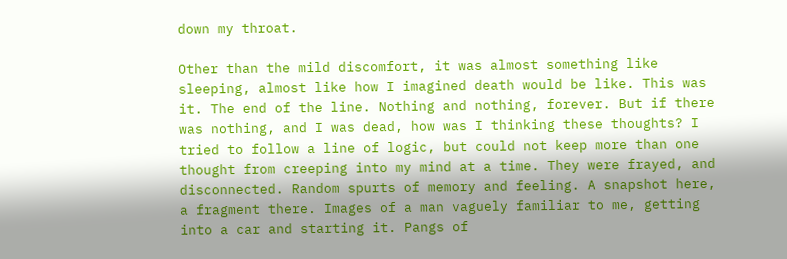down my throat.

Other than the mild discomfort, it was almost something like sleeping, almost like how I imagined death would be like. This was it. The end of the line. Nothing and nothing, forever. But if there was nothing, and I was dead, how was I thinking these thoughts? I tried to follow a line of logic, but could not keep more than one thought from creeping into my mind at a time. They were frayed, and disconnected. Random spurts of memory and feeling. A snapshot here, a fragment there. Images of a man vaguely familiar to me, getting into a car and starting it. Pangs of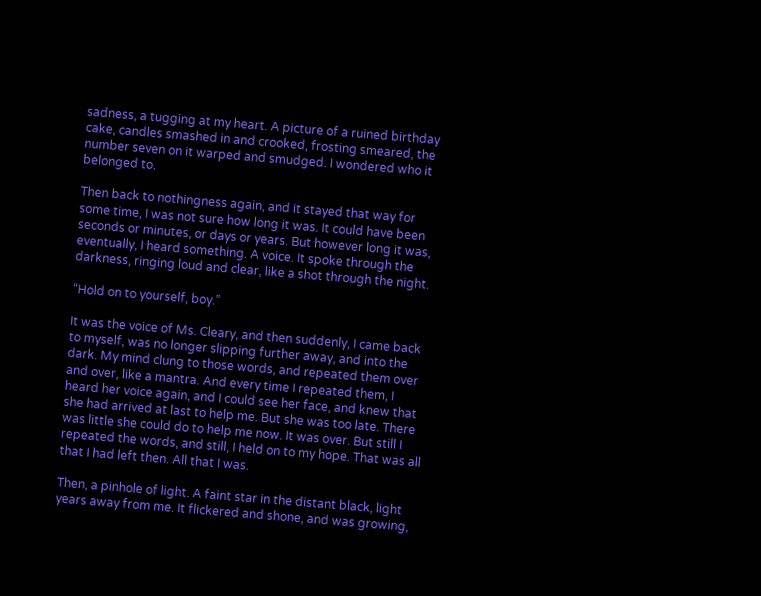sadness, a tugging at my heart. A picture of a ruined birthday cake, candles smashed in and crooked, frosting smeared, the number seven on it warped and smudged. I wondered who it belonged to.

Then back to nothingness again, and it stayed that way for some time, I was not sure how long it was. It could have been seconds or minutes, or days or years. But however long it was, eventually, I heard something. A voice. It spoke through the darkness, ringing loud and clear, like a shot through the night.

“Hold on to yourself, boy.”

It was the voice of Ms. Cleary, and then suddenly, I came back to myself, was no longer slipping further away, and into the dark. My mind clung to those words, and repeated them over and over, like a mantra. And every time I repeated them, I heard her voice again, and I could see her face, and knew that she had arrived at last to help me. But she was too late. There was little she could do to help me now. It was over. But still I repeated the words, and still, I held on to my hope. That was all that I had left then. All that I was.

Then, a pinhole of light. A faint star in the distant black, light years away from me. It flickered and shone, and was growing,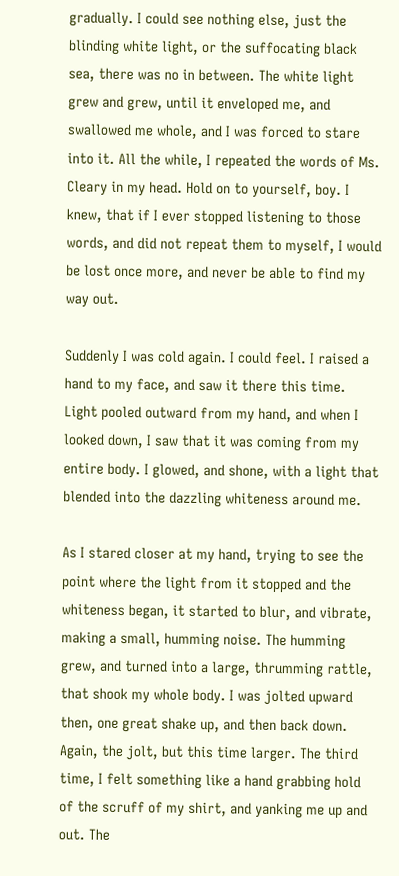gradually. I could see nothing else, just the blinding white light, or the suffocating black sea, there was no in between. The white light grew and grew, until it enveloped me, and swallowed me whole, and I was forced to stare into it. All the while, I repeated the words of Ms. Cleary in my head. Hold on to yourself, boy. I knew, that if I ever stopped listening to those words, and did not repeat them to myself, I would be lost once more, and never be able to find my way out.

Suddenly I was cold again. I could feel. I raised a hand to my face, and saw it there this time. Light pooled outward from my hand, and when I looked down, I saw that it was coming from my entire body. I glowed, and shone, with a light that blended into the dazzling whiteness around me.

As I stared closer at my hand, trying to see the point where the light from it stopped and the whiteness began, it started to blur, and vibrate, making a small, humming noise. The humming grew, and turned into a large, thrumming rattle, that shook my whole body. I was jolted upward then, one great shake up, and then back down. Again, the jolt, but this time larger. The third time, I felt something like a hand grabbing hold of the scruff of my shirt, and yanking me up and out. The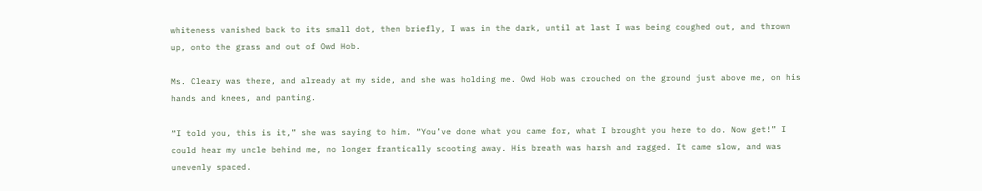whiteness vanished back to its small dot, then briefly, I was in the dark, until at last I was being coughed out, and thrown up, onto the grass and out of Owd Hob.

Ms. Cleary was there, and already at my side, and she was holding me. Owd Hob was crouched on the ground just above me, on his hands and knees, and panting.

“I told you, this is it,” she was saying to him. “You’ve done what you came for, what I brought you here to do. Now get!” I could hear my uncle behind me, no longer frantically scooting away. His breath was harsh and ragged. It came slow, and was unevenly spaced.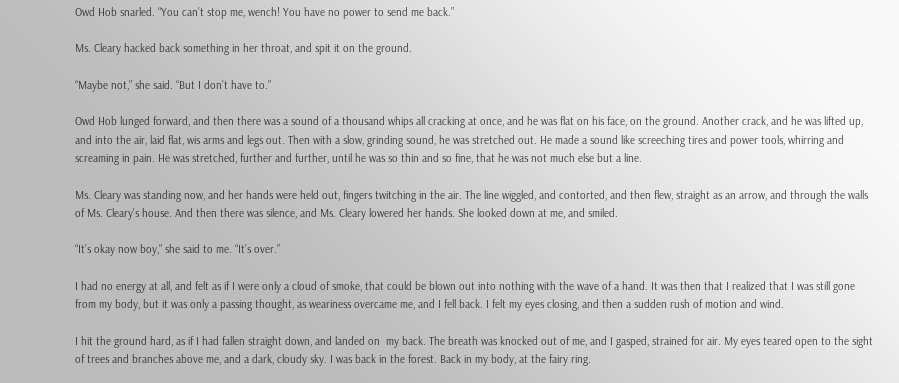Owd Hob snarled. “You can’t stop me, wench! You have no power to send me back.”

Ms. Cleary hacked back something in her throat, and spit it on the ground.

“Maybe not,” she said. “But I don’t have to.”

Owd Hob lunged forward, and then there was a sound of a thousand whips all cracking at once, and he was flat on his face, on the ground. Another crack, and he was lifted up, and into the air, laid flat, wis arms and legs out. Then with a slow, grinding sound, he was stretched out. He made a sound like screeching tires and power tools, whirring and screaming in pain. He was stretched, further and further, until he was so thin and so fine, that he was not much else but a line.

Ms. Cleary was standing now, and her hands were held out, fingers twitching in the air. The line wiggled, and contorted, and then flew, straight as an arrow, and through the walls of Ms. Cleary’s house. And then there was silence, and Ms. Cleary lowered her hands. She looked down at me, and smiled.

“It’s okay now boy,” she said to me. “It’s over.”

I had no energy at all, and felt as if I were only a cloud of smoke, that could be blown out into nothing with the wave of a hand. It was then that I realized that I was still gone from my body, but it was only a passing thought, as weariness overcame me, and I fell back. I felt my eyes closing, and then a sudden rush of motion and wind.

I hit the ground hard, as if I had fallen straight down, and landed on  my back. The breath was knocked out of me, and I gasped, strained for air. My eyes teared open to the sight of trees and branches above me, and a dark, cloudy sky. I was back in the forest. Back in my body, at the fairy ring.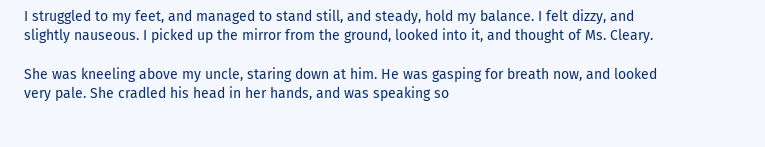I struggled to my feet, and managed to stand still, and steady, hold my balance. I felt dizzy, and slightly nauseous. I picked up the mirror from the ground, looked into it, and thought of Ms. Cleary.

She was kneeling above my uncle, staring down at him. He was gasping for breath now, and looked very pale. She cradled his head in her hands, and was speaking so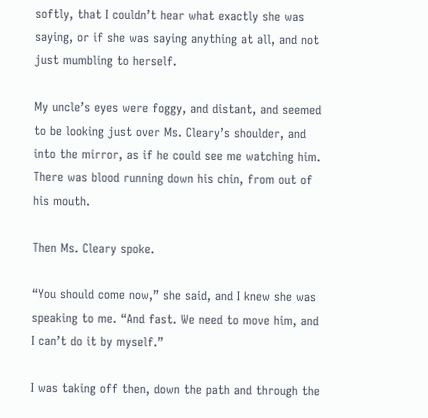softly, that I couldn’t hear what exactly she was saying, or if she was saying anything at all, and not just mumbling to herself.

My uncle’s eyes were foggy, and distant, and seemed to be looking just over Ms. Cleary’s shoulder, and into the mirror, as if he could see me watching him. There was blood running down his chin, from out of his mouth.

Then Ms. Cleary spoke.

“You should come now,” she said, and I knew she was speaking to me. “And fast. We need to move him, and I can’t do it by myself.”

I was taking off then, down the path and through the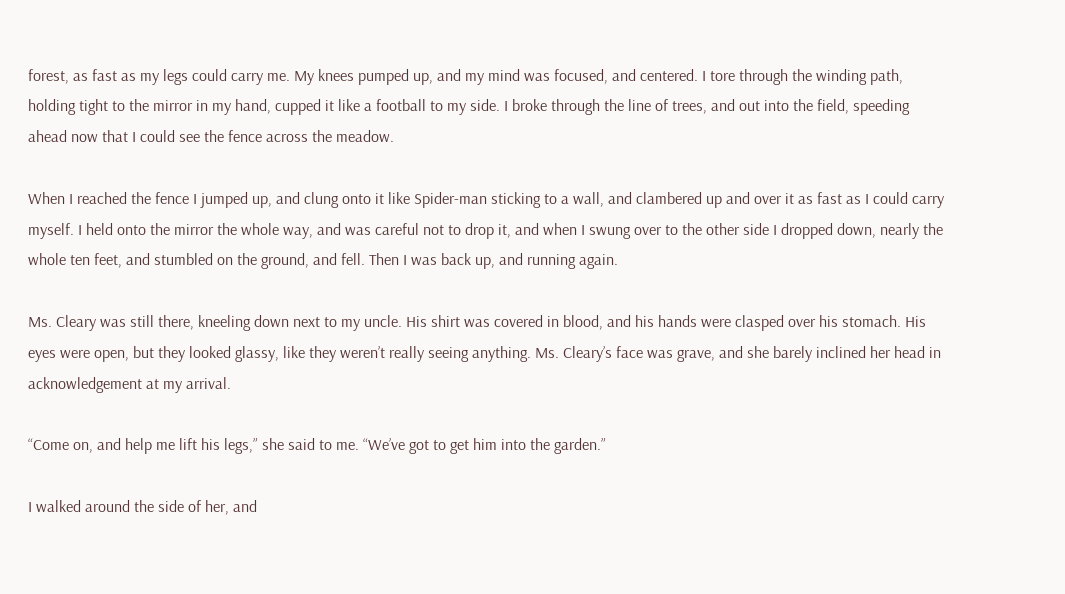forest, as fast as my legs could carry me. My knees pumped up, and my mind was focused, and centered. I tore through the winding path, holding tight to the mirror in my hand, cupped it like a football to my side. I broke through the line of trees, and out into the field, speeding ahead now that I could see the fence across the meadow.

When I reached the fence I jumped up, and clung onto it like Spider-man sticking to a wall, and clambered up and over it as fast as I could carry myself. I held onto the mirror the whole way, and was careful not to drop it, and when I swung over to the other side I dropped down, nearly the whole ten feet, and stumbled on the ground, and fell. Then I was back up, and running again.

Ms. Cleary was still there, kneeling down next to my uncle. His shirt was covered in blood, and his hands were clasped over his stomach. His eyes were open, but they looked glassy, like they weren’t really seeing anything. Ms. Cleary’s face was grave, and she barely inclined her head in acknowledgement at my arrival.

“Come on, and help me lift his legs,” she said to me. “We’ve got to get him into the garden.”

I walked around the side of her, and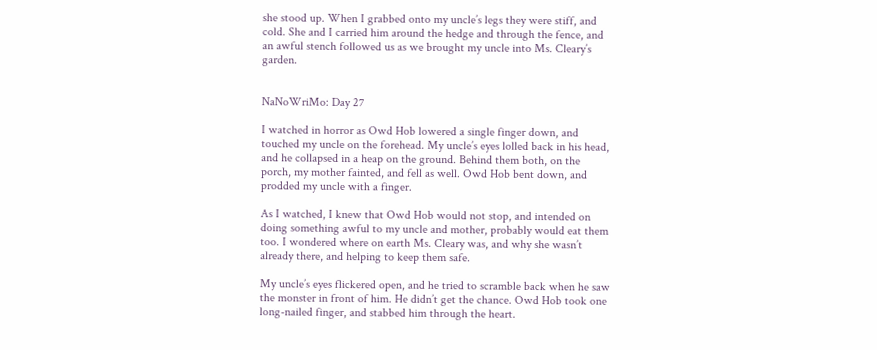she stood up. When I grabbed onto my uncle’s legs they were stiff, and cold. She and I carried him around the hedge and through the fence, and an awful stench followed us as we brought my uncle into Ms. Cleary’s garden.


NaNoWriMo: Day 27

I watched in horror as Owd Hob lowered a single finger down, and touched my uncle on the forehead. My uncle’s eyes lolled back in his head, and he collapsed in a heap on the ground. Behind them both, on the porch, my mother fainted, and fell as well. Owd Hob bent down, and prodded my uncle with a finger.

As I watched, I knew that Owd Hob would not stop, and intended on doing something awful to my uncle and mother, probably would eat them too. I wondered where on earth Ms. Cleary was, and why she wasn’t already there, and helping to keep them safe.

My uncle’s eyes flickered open, and he tried to scramble back when he saw the monster in front of him. He didn’t get the chance. Owd Hob took one long-nailed finger, and stabbed him through the heart.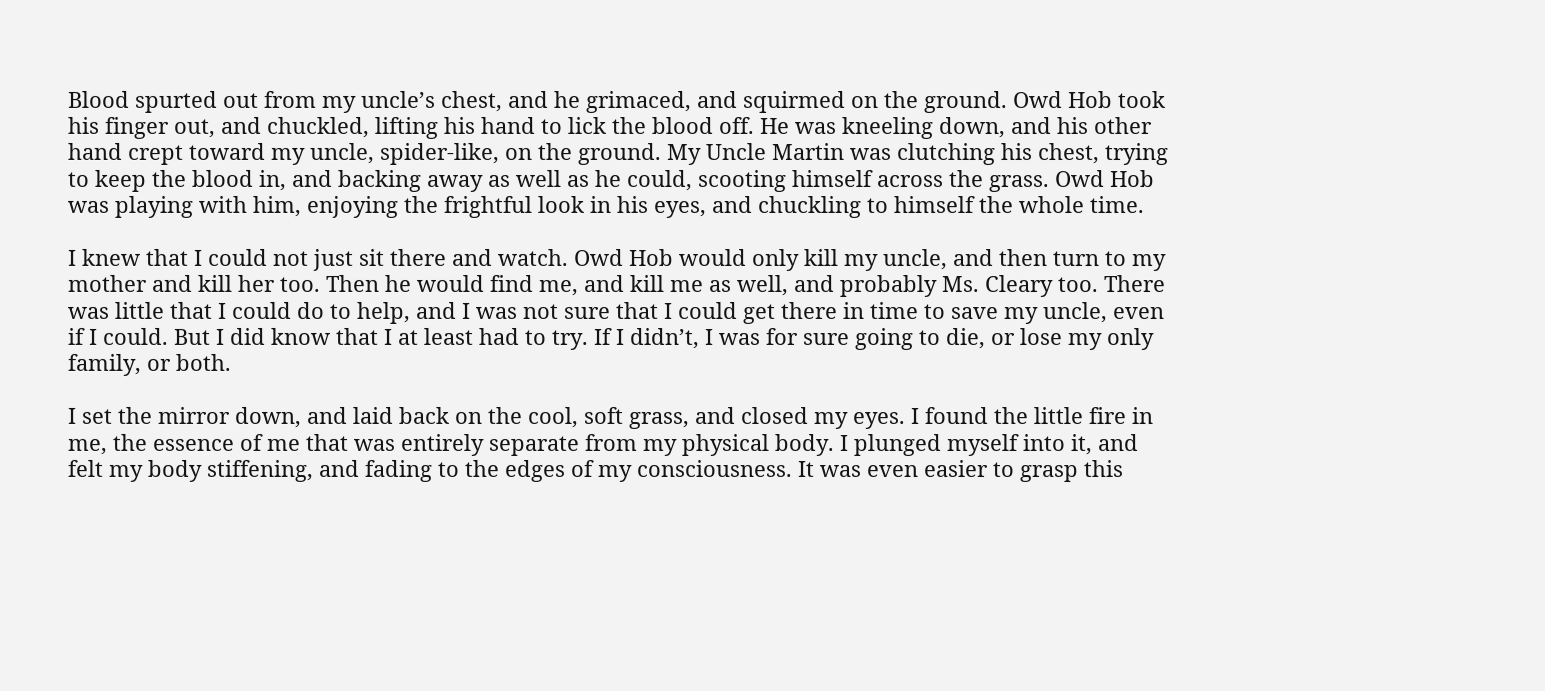Blood spurted out from my uncle’s chest, and he grimaced, and squirmed on the ground. Owd Hob took his finger out, and chuckled, lifting his hand to lick the blood off. He was kneeling down, and his other hand crept toward my uncle, spider-like, on the ground. My Uncle Martin was clutching his chest, trying to keep the blood in, and backing away as well as he could, scooting himself across the grass. Owd Hob was playing with him, enjoying the frightful look in his eyes, and chuckling to himself the whole time.

I knew that I could not just sit there and watch. Owd Hob would only kill my uncle, and then turn to my mother and kill her too. Then he would find me, and kill me as well, and probably Ms. Cleary too. There was little that I could do to help, and I was not sure that I could get there in time to save my uncle, even if I could. But I did know that I at least had to try. If I didn’t, I was for sure going to die, or lose my only family, or both.

I set the mirror down, and laid back on the cool, soft grass, and closed my eyes. I found the little fire in me, the essence of me that was entirely separate from my physical body. I plunged myself into it, and felt my body stiffening, and fading to the edges of my consciousness. It was even easier to grasp this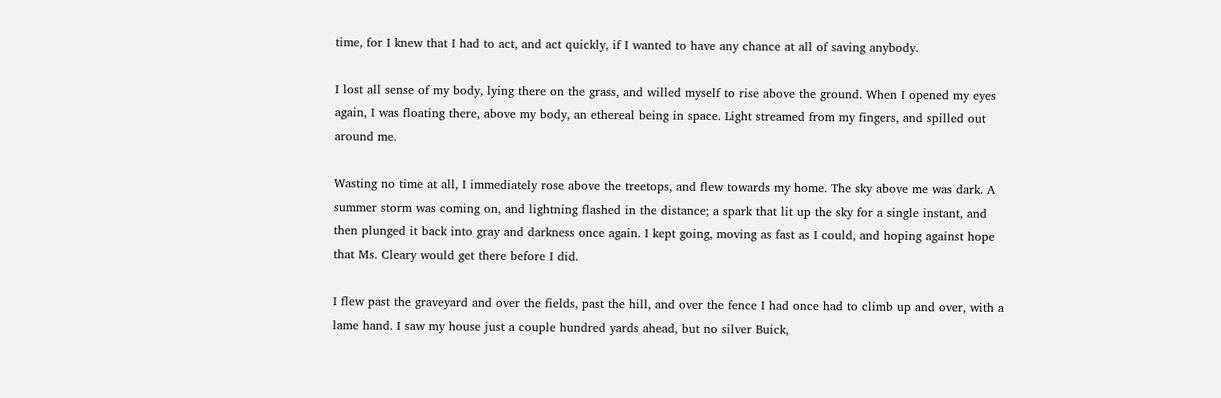time, for I knew that I had to act, and act quickly, if I wanted to have any chance at all of saving anybody.

I lost all sense of my body, lying there on the grass, and willed myself to rise above the ground. When I opened my eyes again, I was floating there, above my body, an ethereal being in space. Light streamed from my fingers, and spilled out around me.

Wasting no time at all, I immediately rose above the treetops, and flew towards my home. The sky above me was dark. A summer storm was coming on, and lightning flashed in the distance; a spark that lit up the sky for a single instant, and then plunged it back into gray and darkness once again. I kept going, moving as fast as I could, and hoping against hope that Ms. Cleary would get there before I did.

I flew past the graveyard and over the fields, past the hill, and over the fence I had once had to climb up and over, with a lame hand. I saw my house just a couple hundred yards ahead, but no silver Buick,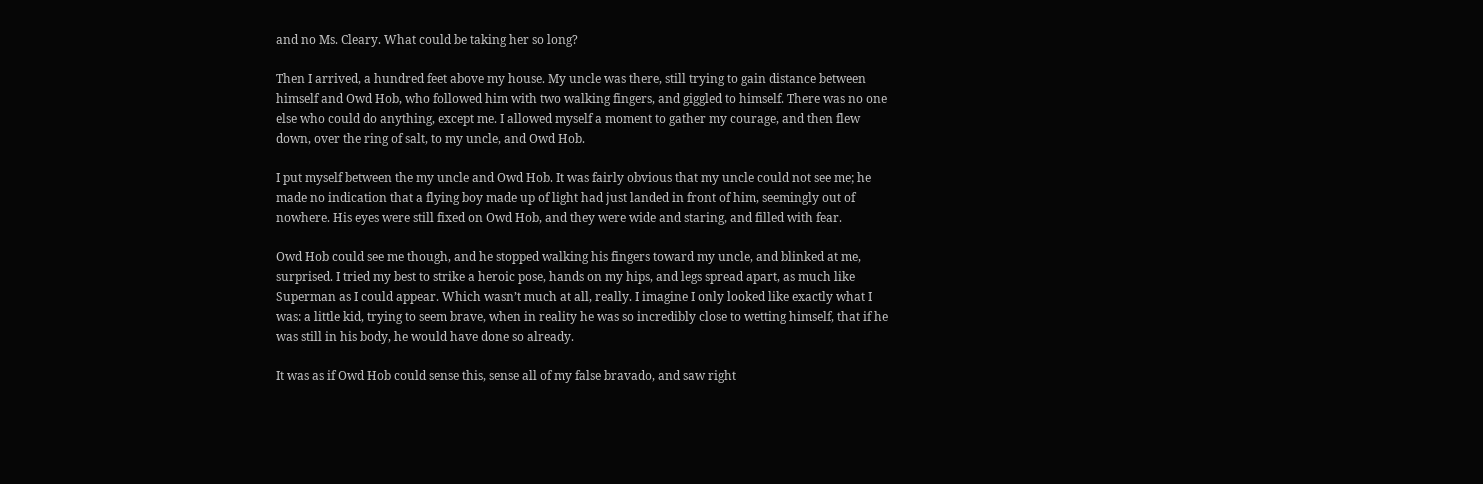and no Ms. Cleary. What could be taking her so long?

Then I arrived, a hundred feet above my house. My uncle was there, still trying to gain distance between himself and Owd Hob, who followed him with two walking fingers, and giggled to himself. There was no one else who could do anything, except me. I allowed myself a moment to gather my courage, and then flew down, over the ring of salt, to my uncle, and Owd Hob.

I put myself between the my uncle and Owd Hob. It was fairly obvious that my uncle could not see me; he made no indication that a flying boy made up of light had just landed in front of him, seemingly out of nowhere. His eyes were still fixed on Owd Hob, and they were wide and staring, and filled with fear.

Owd Hob could see me though, and he stopped walking his fingers toward my uncle, and blinked at me, surprised. I tried my best to strike a heroic pose, hands on my hips, and legs spread apart, as much like Superman as I could appear. Which wasn’t much at all, really. I imagine I only looked like exactly what I was: a little kid, trying to seem brave, when in reality he was so incredibly close to wetting himself, that if he was still in his body, he would have done so already.

It was as if Owd Hob could sense this, sense all of my false bravado, and saw right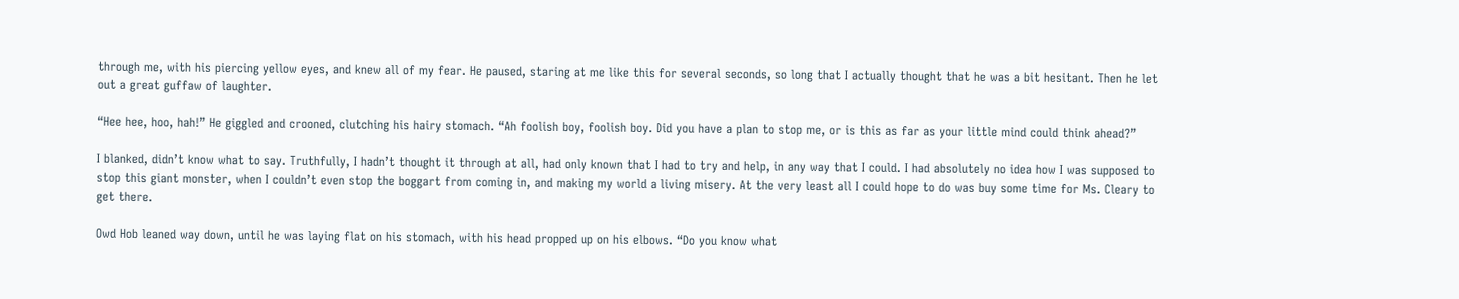through me, with his piercing yellow eyes, and knew all of my fear. He paused, staring at me like this for several seconds, so long that I actually thought that he was a bit hesitant. Then he let out a great guffaw of laughter.

“Hee hee, hoo, hah!” He giggled and crooned, clutching his hairy stomach. “Ah foolish boy, foolish boy. Did you have a plan to stop me, or is this as far as your little mind could think ahead?”

I blanked, didn’t know what to say. Truthfully, I hadn’t thought it through at all, had only known that I had to try and help, in any way that I could. I had absolutely no idea how I was supposed to stop this giant monster, when I couldn’t even stop the boggart from coming in, and making my world a living misery. At the very least all I could hope to do was buy some time for Ms. Cleary to get there.

Owd Hob leaned way down, until he was laying flat on his stomach, with his head propped up on his elbows. “Do you know what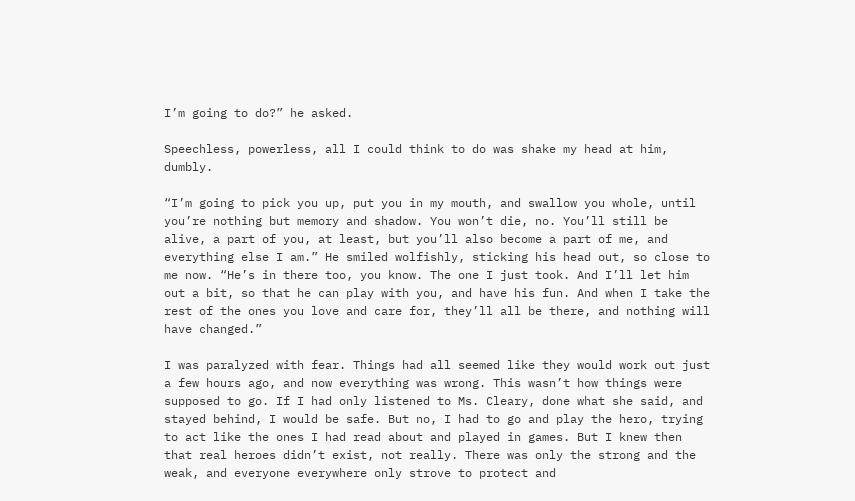I’m going to do?” he asked.

Speechless, powerless, all I could think to do was shake my head at him, dumbly.

“I’m going to pick you up, put you in my mouth, and swallow you whole, until you’re nothing but memory and shadow. You won’t die, no. You’ll still be alive, a part of you, at least, but you’ll also become a part of me, and everything else I am.” He smiled wolfishly, sticking his head out, so close to me now. “He’s in there too, you know. The one I just took. And I’ll let him out a bit, so that he can play with you, and have his fun. And when I take the rest of the ones you love and care for, they’ll all be there, and nothing will have changed.”

I was paralyzed with fear. Things had all seemed like they would work out just a few hours ago, and now everything was wrong. This wasn’t how things were supposed to go. If I had only listened to Ms. Cleary, done what she said, and stayed behind, I would be safe. But no, I had to go and play the hero, trying to act like the ones I had read about and played in games. But I knew then that real heroes didn’t exist, not really. There was only the strong and the weak, and everyone everywhere only strove to protect and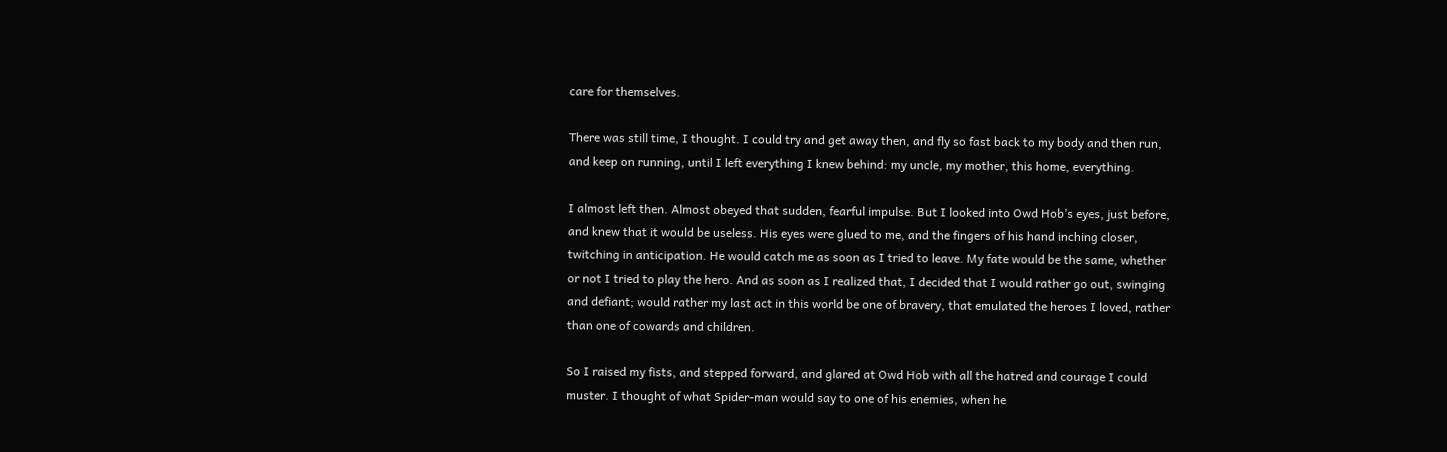care for themselves.

There was still time, I thought. I could try and get away then, and fly so fast back to my body and then run, and keep on running, until I left everything I knew behind: my uncle, my mother, this home, everything.

I almost left then. Almost obeyed that sudden, fearful impulse. But I looked into Owd Hob’s eyes, just before, and knew that it would be useless. His eyes were glued to me, and the fingers of his hand inching closer, twitching in anticipation. He would catch me as soon as I tried to leave. My fate would be the same, whether or not I tried to play the hero. And as soon as I realized that, I decided that I would rather go out, swinging and defiant; would rather my last act in this world be one of bravery, that emulated the heroes I loved, rather than one of cowards and children.

So I raised my fists, and stepped forward, and glared at Owd Hob with all the hatred and courage I could muster. I thought of what Spider-man would say to one of his enemies, when he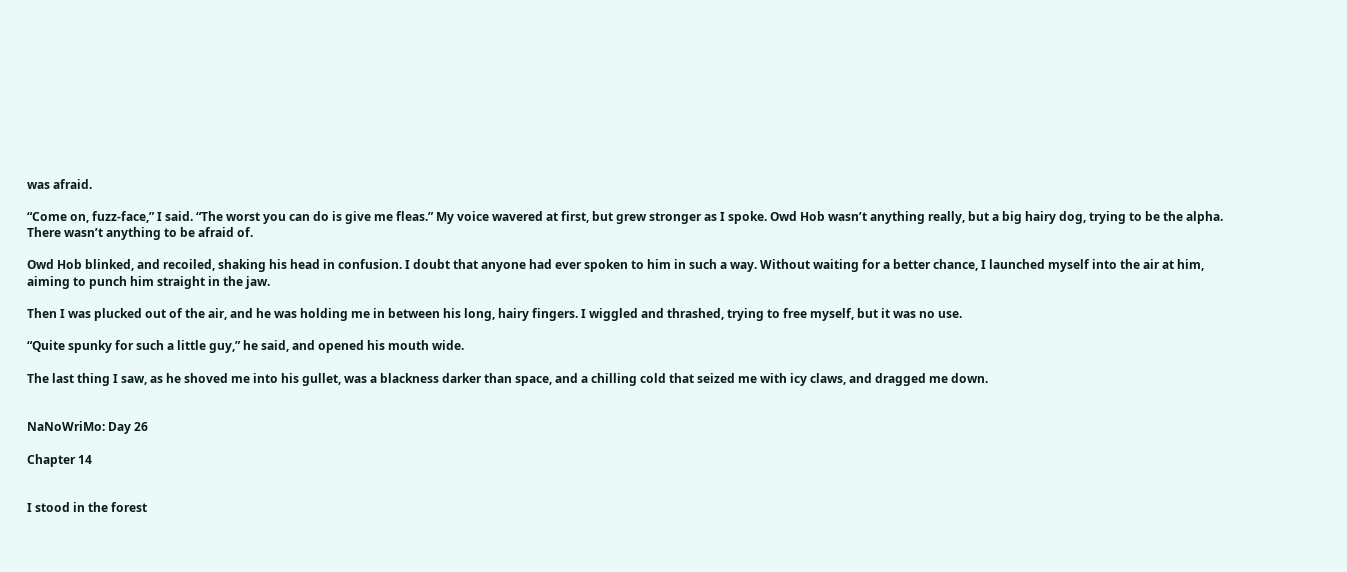was afraid.

“Come on, fuzz-face,” I said. “The worst you can do is give me fleas.” My voice wavered at first, but grew stronger as I spoke. Owd Hob wasn’t anything really, but a big hairy dog, trying to be the alpha. There wasn’t anything to be afraid of.

Owd Hob blinked, and recoiled, shaking his head in confusion. I doubt that anyone had ever spoken to him in such a way. Without waiting for a better chance, I launched myself into the air at him, aiming to punch him straight in the jaw.

Then I was plucked out of the air, and he was holding me in between his long, hairy fingers. I wiggled and thrashed, trying to free myself, but it was no use.

“Quite spunky for such a little guy,” he said, and opened his mouth wide.

The last thing I saw, as he shoved me into his gullet, was a blackness darker than space, and a chilling cold that seized me with icy claws, and dragged me down.


NaNoWriMo: Day 26

Chapter 14


I stood in the forest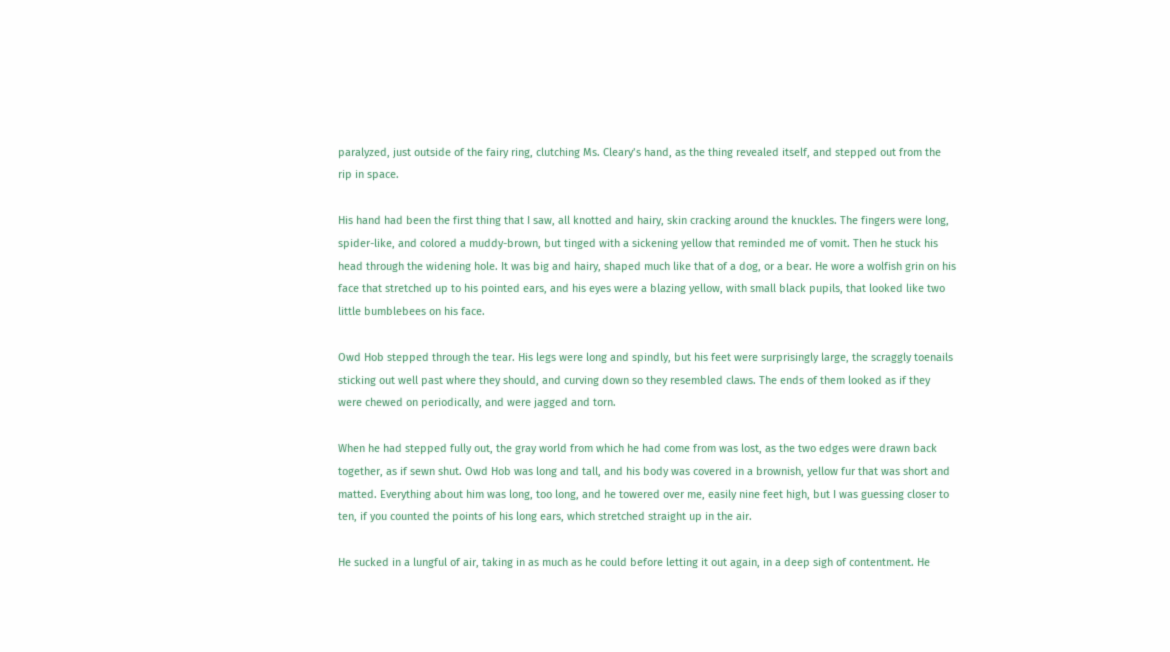paralyzed, just outside of the fairy ring, clutching Ms. Cleary’s hand, as the thing revealed itself, and stepped out from the rip in space.

His hand had been the first thing that I saw, all knotted and hairy, skin cracking around the knuckles. The fingers were long, spider-like, and colored a muddy-brown, but tinged with a sickening yellow that reminded me of vomit. Then he stuck his head through the widening hole. It was big and hairy, shaped much like that of a dog, or a bear. He wore a wolfish grin on his face that stretched up to his pointed ears, and his eyes were a blazing yellow, with small black pupils, that looked like two little bumblebees on his face.

Owd Hob stepped through the tear. His legs were long and spindly, but his feet were surprisingly large, the scraggly toenails sticking out well past where they should, and curving down so they resembled claws. The ends of them looked as if they were chewed on periodically, and were jagged and torn.

When he had stepped fully out, the gray world from which he had come from was lost, as the two edges were drawn back together, as if sewn shut. Owd Hob was long and tall, and his body was covered in a brownish, yellow fur that was short and matted. Everything about him was long, too long, and he towered over me, easily nine feet high, but I was guessing closer to ten, if you counted the points of his long ears, which stretched straight up in the air.

He sucked in a lungful of air, taking in as much as he could before letting it out again, in a deep sigh of contentment. He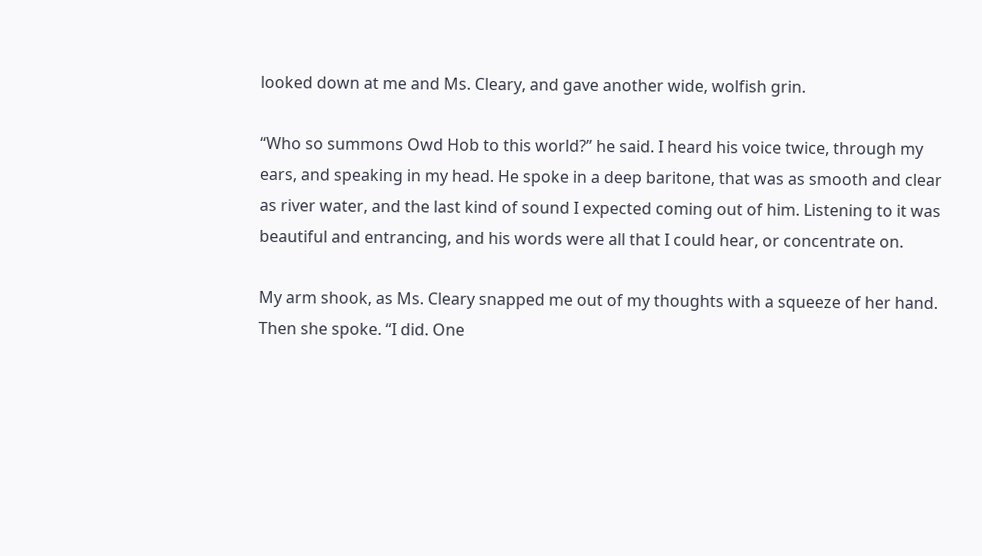looked down at me and Ms. Cleary, and gave another wide, wolfish grin.

“Who so summons Owd Hob to this world?” he said. I heard his voice twice, through my ears, and speaking in my head. He spoke in a deep baritone, that was as smooth and clear as river water, and the last kind of sound I expected coming out of him. Listening to it was beautiful and entrancing, and his words were all that I could hear, or concentrate on.

My arm shook, as Ms. Cleary snapped me out of my thoughts with a squeeze of her hand. Then she spoke. “I did. One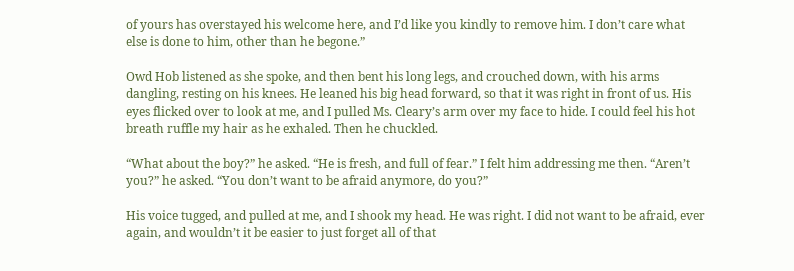of yours has overstayed his welcome here, and I’d like you kindly to remove him. I don’t care what else is done to him, other than he begone.”

Owd Hob listened as she spoke, and then bent his long legs, and crouched down, with his arms dangling, resting on his knees. He leaned his big head forward, so that it was right in front of us. His eyes flicked over to look at me, and I pulled Ms. Cleary’s arm over my face to hide. I could feel his hot breath ruffle my hair as he exhaled. Then he chuckled.

“What about the boy?” he asked. “He is fresh, and full of fear.” I felt him addressing me then. “Aren’t you?” he asked. “You don’t want to be afraid anymore, do you?”

His voice tugged, and pulled at me, and I shook my head. He was right. I did not want to be afraid, ever again, and wouldn’t it be easier to just forget all of that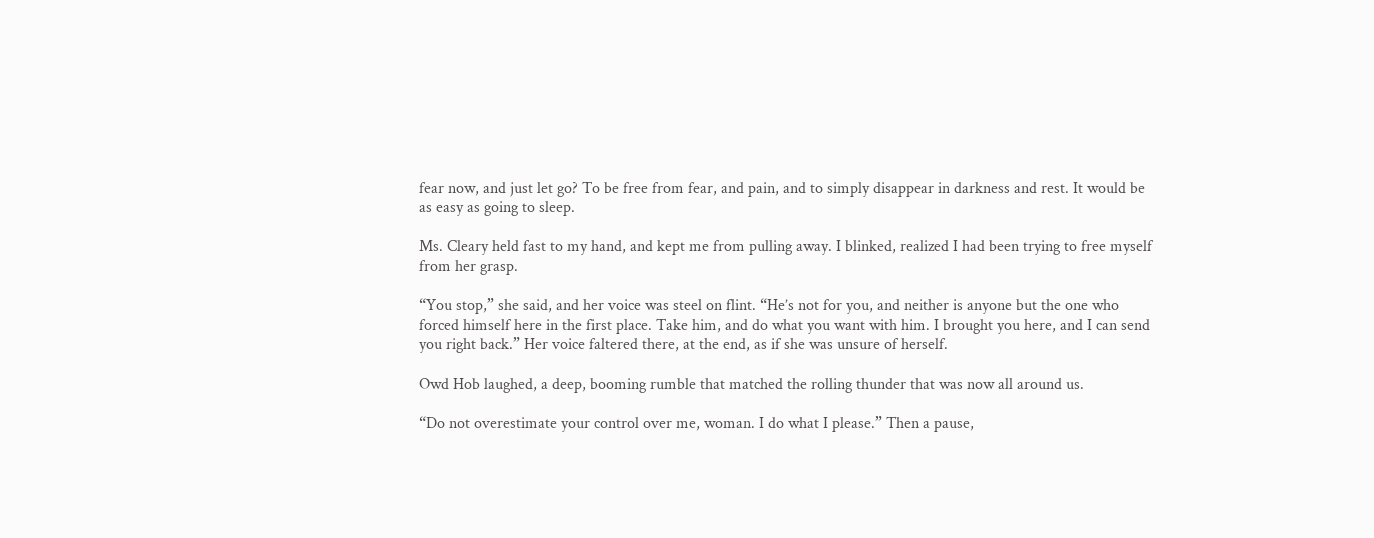fear now, and just let go? To be free from fear, and pain, and to simply disappear in darkness and rest. It would be as easy as going to sleep.

Ms. Cleary held fast to my hand, and kept me from pulling away. I blinked, realized I had been trying to free myself from her grasp.

“You stop,” she said, and her voice was steel on flint. “He’s not for you, and neither is anyone but the one who forced himself here in the first place. Take him, and do what you want with him. I brought you here, and I can send you right back.” Her voice faltered there, at the end, as if she was unsure of herself.

Owd Hob laughed, a deep, booming rumble that matched the rolling thunder that was now all around us.

“Do not overestimate your control over me, woman. I do what I please.” Then a pause,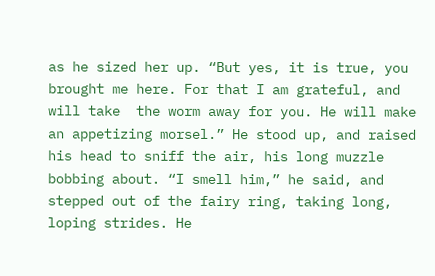as he sized her up. “But yes, it is true, you brought me here. For that I am grateful, and will take  the worm away for you. He will make an appetizing morsel.” He stood up, and raised his head to sniff the air, his long muzzle bobbing about. “I smell him,” he said, and stepped out of the fairy ring, taking long, loping strides. He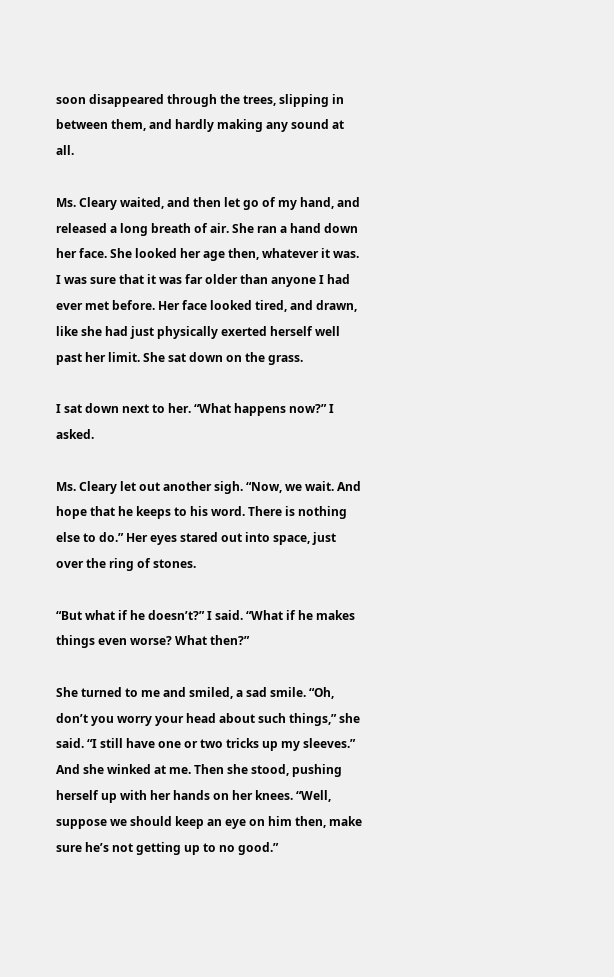soon disappeared through the trees, slipping in between them, and hardly making any sound at all.

Ms. Cleary waited, and then let go of my hand, and released a long breath of air. She ran a hand down her face. She looked her age then, whatever it was. I was sure that it was far older than anyone I had ever met before. Her face looked tired, and drawn, like she had just physically exerted herself well past her limit. She sat down on the grass.

I sat down next to her. “What happens now?” I asked.

Ms. Cleary let out another sigh. “Now, we wait. And hope that he keeps to his word. There is nothing else to do.” Her eyes stared out into space, just over the ring of stones.

“But what if he doesn’t?” I said. “What if he makes things even worse? What then?”

She turned to me and smiled, a sad smile. “Oh, don’t you worry your head about such things,” she said. “I still have one or two tricks up my sleeves.” And she winked at me. Then she stood, pushing herself up with her hands on her knees. “Well, suppose we should keep an eye on him then, make sure he’s not getting up to no good.”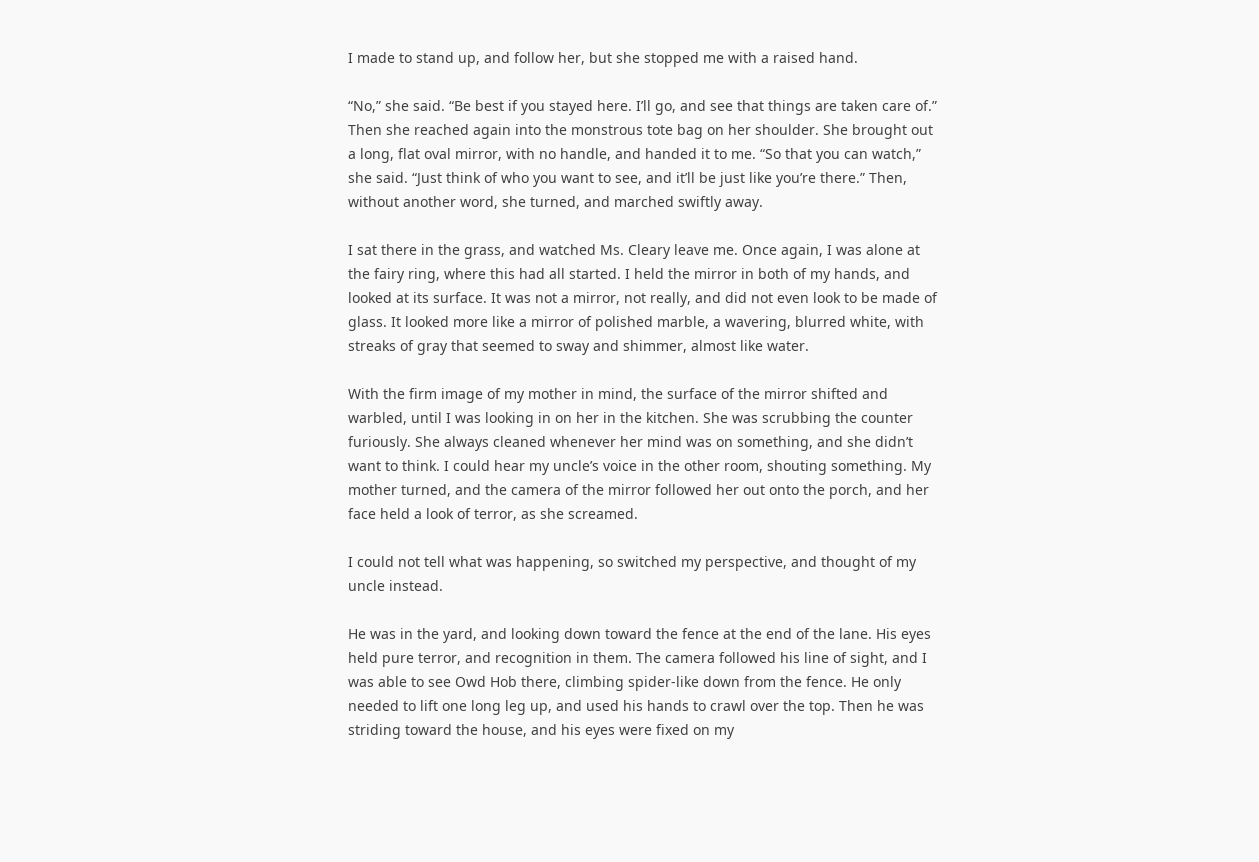I made to stand up, and follow her, but she stopped me with a raised hand.

“No,” she said. “Be best if you stayed here. I’ll go, and see that things are taken care of.” Then she reached again into the monstrous tote bag on her shoulder. She brought out a long, flat oval mirror, with no handle, and handed it to me. “So that you can watch,” she said. “Just think of who you want to see, and it’ll be just like you’re there.” Then, without another word, she turned, and marched swiftly away.

I sat there in the grass, and watched Ms. Cleary leave me. Once again, I was alone at the fairy ring, where this had all started. I held the mirror in both of my hands, and looked at its surface. It was not a mirror, not really, and did not even look to be made of glass. It looked more like a mirror of polished marble, a wavering, blurred white, with streaks of gray that seemed to sway and shimmer, almost like water.

With the firm image of my mother in mind, the surface of the mirror shifted and warbled, until I was looking in on her in the kitchen. She was scrubbing the counter furiously. She always cleaned whenever her mind was on something, and she didn’t want to think. I could hear my uncle’s voice in the other room, shouting something. My mother turned, and the camera of the mirror followed her out onto the porch, and her face held a look of terror, as she screamed.

I could not tell what was happening, so switched my perspective, and thought of my uncle instead.

He was in the yard, and looking down toward the fence at the end of the lane. His eyes held pure terror, and recognition in them. The camera followed his line of sight, and I was able to see Owd Hob there, climbing spider-like down from the fence. He only needed to lift one long leg up, and used his hands to crawl over the top. Then he was striding toward the house, and his eyes were fixed on my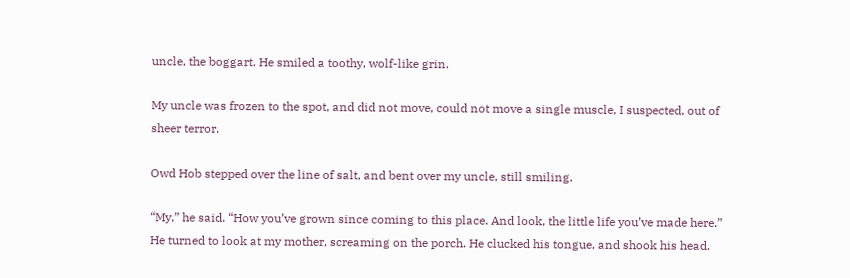uncle, the boggart. He smiled a toothy, wolf-like grin.

My uncle was frozen to the spot, and did not move, could not move a single muscle, I suspected, out of sheer terror.

Owd Hob stepped over the line of salt, and bent over my uncle, still smiling.

“My,” he said. “How you’ve grown since coming to this place. And look, the little life you’ve made here.” He turned to look at my mother, screaming on the porch. He clucked his tongue, and shook his head.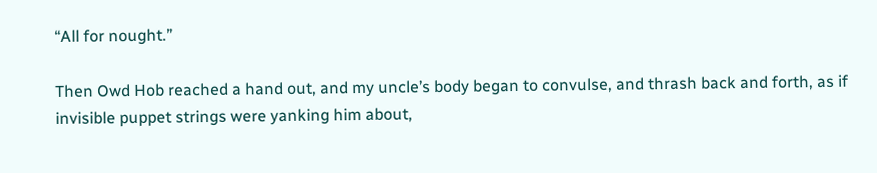“All for nought.”

Then Owd Hob reached a hand out, and my uncle’s body began to convulse, and thrash back and forth, as if invisible puppet strings were yanking him about,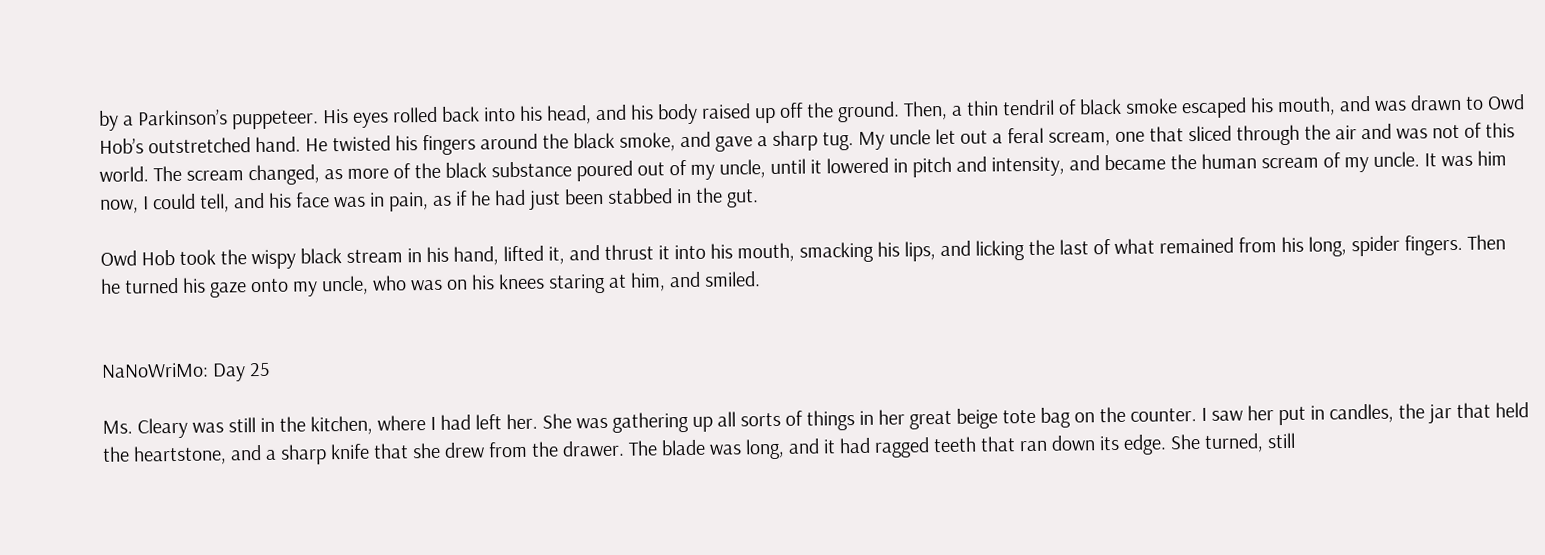by a Parkinson’s puppeteer. His eyes rolled back into his head, and his body raised up off the ground. Then, a thin tendril of black smoke escaped his mouth, and was drawn to Owd Hob’s outstretched hand. He twisted his fingers around the black smoke, and gave a sharp tug. My uncle let out a feral scream, one that sliced through the air and was not of this world. The scream changed, as more of the black substance poured out of my uncle, until it lowered in pitch and intensity, and became the human scream of my uncle. It was him now, I could tell, and his face was in pain, as if he had just been stabbed in the gut.

Owd Hob took the wispy black stream in his hand, lifted it, and thrust it into his mouth, smacking his lips, and licking the last of what remained from his long, spider fingers. Then he turned his gaze onto my uncle, who was on his knees staring at him, and smiled.


NaNoWriMo: Day 25

Ms. Cleary was still in the kitchen, where I had left her. She was gathering up all sorts of things in her great beige tote bag on the counter. I saw her put in candles, the jar that held the heartstone, and a sharp knife that she drew from the drawer. The blade was long, and it had ragged teeth that ran down its edge. She turned, still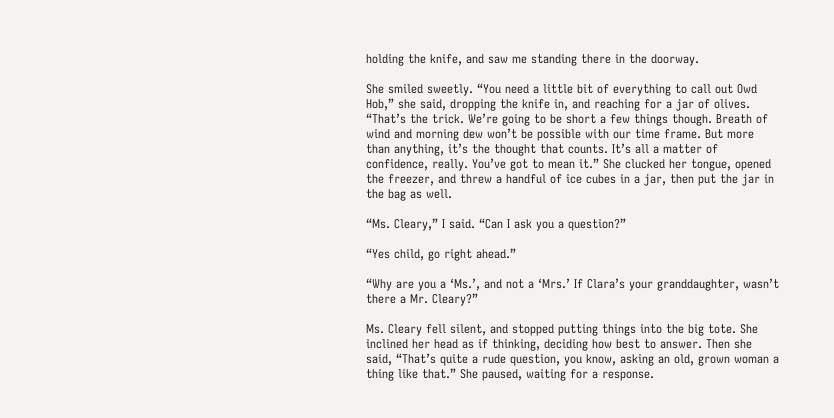holding the knife, and saw me standing there in the doorway.

She smiled sweetly. “You need a little bit of everything to call out Owd Hob,” she said, dropping the knife in, and reaching for a jar of olives. “That’s the trick. We’re going to be short a few things though. Breath of wind and morning dew won’t be possible with our time frame. But more than anything, it’s the thought that counts. It’s all a matter of confidence, really. You’ve got to mean it.” She clucked her tongue, opened the freezer, and threw a handful of ice cubes in a jar, then put the jar in the bag as well.

“Ms. Cleary,” I said. “Can I ask you a question?”

“Yes child, go right ahead.”

“Why are you a ‘Ms.’, and not a ‘Mrs.’ If Clara’s your granddaughter, wasn’t there a Mr. Cleary?”

Ms. Cleary fell silent, and stopped putting things into the big tote. She inclined her head as if thinking, deciding how best to answer. Then she said, “That’s quite a rude question, you know, asking an old, grown woman a thing like that.” She paused, waiting for a response.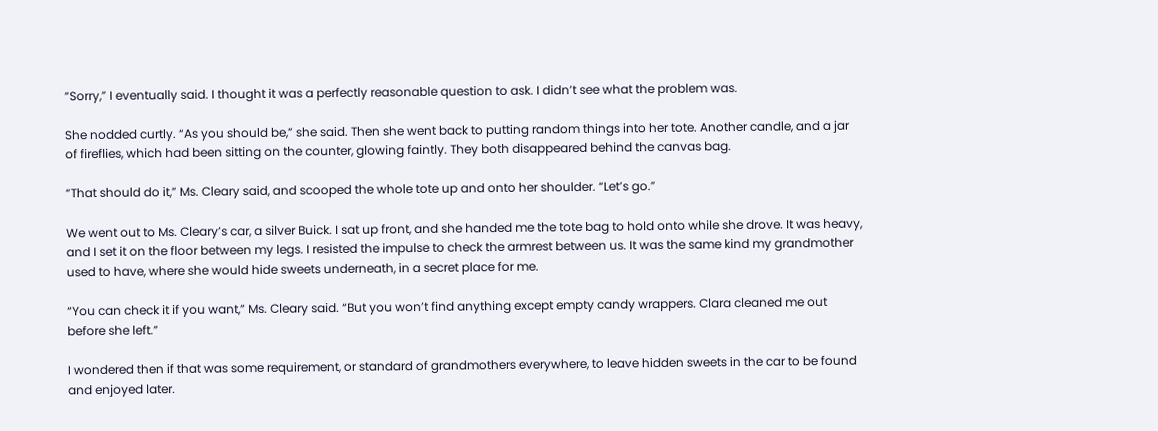“Sorry,” I eventually said. I thought it was a perfectly reasonable question to ask. I didn’t see what the problem was.

She nodded curtly. “As you should be,” she said. Then she went back to putting random things into her tote. Another candle, and a jar of fireflies, which had been sitting on the counter, glowing faintly. They both disappeared behind the canvas bag.

“That should do it,” Ms. Cleary said, and scooped the whole tote up and onto her shoulder. “Let’s go.”

We went out to Ms. Cleary’s car, a silver Buick. I sat up front, and she handed me the tote bag to hold onto while she drove. It was heavy, and I set it on the floor between my legs. I resisted the impulse to check the armrest between us. It was the same kind my grandmother used to have, where she would hide sweets underneath, in a secret place for me.

“You can check it if you want,” Ms. Cleary said. “But you won’t find anything except empty candy wrappers. Clara cleaned me out before she left.”

I wondered then if that was some requirement, or standard of grandmothers everywhere, to leave hidden sweets in the car to be found and enjoyed later.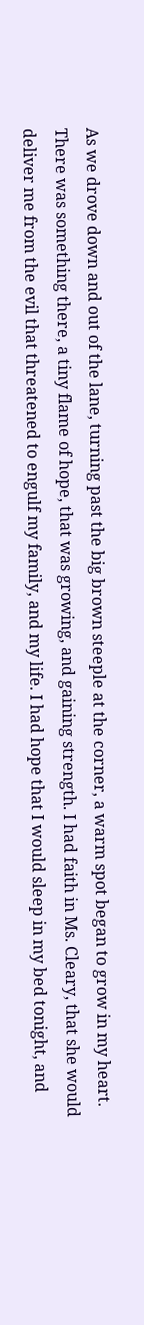As we drove down and out of the lane, turning past the big brown steeple at the corner, a warm spot began to grow in my heart. There was something there, a tiny flame of hope, that was growing, and gaining strength. I had faith in Ms. Cleary, that she would deliver me from the evil that threatened to engulf my family, and my life. I had hope that I would sleep in my bed tonight, and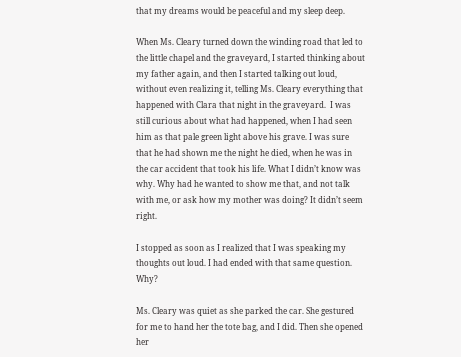that my dreams would be peaceful and my sleep deep.

When Ms. Cleary turned down the winding road that led to the little chapel and the graveyard, I started thinking about my father again, and then I started talking out loud, without even realizing it, telling Ms. Cleary everything that happened with Clara that night in the graveyard.  I was still curious about what had happened, when I had seen him as that pale green light above his grave. I was sure that he had shown me the night he died, when he was in the car accident that took his life. What I didn’t know was why. Why had he wanted to show me that, and not talk with me, or ask how my mother was doing? It didn’t seem right.

I stopped as soon as I realized that I was speaking my thoughts out loud. I had ended with that same question. Why?

Ms. Cleary was quiet as she parked the car. She gestured for me to hand her the tote bag, and I did. Then she opened her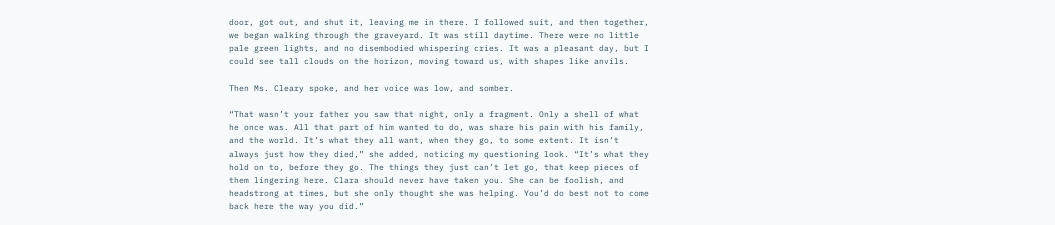door, got out, and shut it, leaving me in there. I followed suit, and then together, we began walking through the graveyard. It was still daytime. There were no little pale green lights, and no disembodied whispering cries. It was a pleasant day, but I could see tall clouds on the horizon, moving toward us, with shapes like anvils.

Then Ms. Cleary spoke, and her voice was low, and somber.

“That wasn’t your father you saw that night, only a fragment. Only a shell of what he once was. All that part of him wanted to do, was share his pain with his family, and the world. It’s what they all want, when they go, to some extent. It isn’t always just how they died,” she added, noticing my questioning look. “It’s what they hold on to, before they go. The things they just can’t let go, that keep pieces of them lingering here. Clara should never have taken you. She can be foolish, and headstrong at times, but she only thought she was helping. You’d do best not to come back here the way you did.”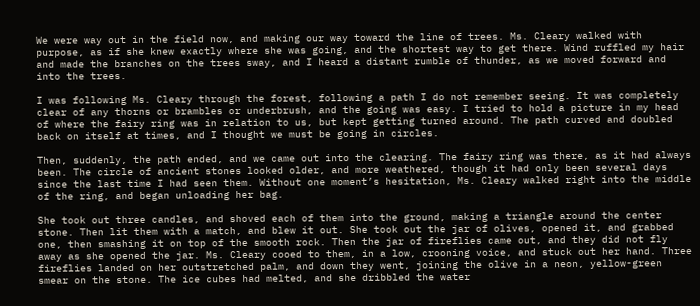We were way out in the field now, and making our way toward the line of trees. Ms. Cleary walked with purpose, as if she knew exactly where she was going, and the shortest way to get there. Wind ruffled my hair and made the branches on the trees sway, and I heard a distant rumble of thunder, as we moved forward and into the trees.

I was following Ms. Cleary through the forest, following a path I do not remember seeing. It was completely clear of any thorns or brambles or underbrush, and the going was easy. I tried to hold a picture in my head of where the fairy ring was in relation to us, but kept getting turned around. The path curved and doubled back on itself at times, and I thought we must be going in circles.

Then, suddenly, the path ended, and we came out into the clearing. The fairy ring was there, as it had always been. The circle of ancient stones looked older, and more weathered, though it had only been several days since the last time I had seen them. Without one moment’s hesitation, Ms. Cleary walked right into the middle of the ring, and began unloading her bag.

She took out three candles, and shoved each of them into the ground, making a triangle around the center stone. Then lit them with a match, and blew it out. She took out the jar of olives, opened it, and grabbed one, then smashing it on top of the smooth rock. Then the jar of fireflies came out, and they did not fly away as she opened the jar. Ms. Cleary cooed to them, in a low, crooning voice, and stuck out her hand. Three fireflies landed on her outstretched palm, and down they went, joining the olive in a neon, yellow-green smear on the stone. The ice cubes had melted, and she dribbled the water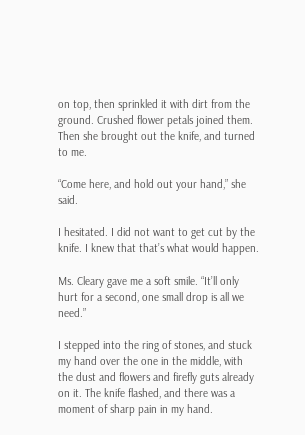on top, then sprinkled it with dirt from the ground. Crushed flower petals joined them. Then she brought out the knife, and turned to me.

“Come here, and hold out your hand,” she said.

I hesitated. I did not want to get cut by the knife. I knew that that’s what would happen.

Ms. Cleary gave me a soft smile. “It’ll only hurt for a second, one small drop is all we need.”

I stepped into the ring of stones, and stuck my hand over the one in the middle, with the dust and flowers and firefly guts already on it. The knife flashed, and there was a moment of sharp pain in my hand.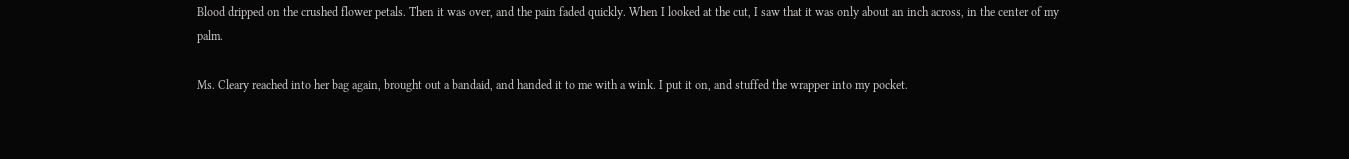Blood dripped on the crushed flower petals. Then it was over, and the pain faded quickly. When I looked at the cut, I saw that it was only about an inch across, in the center of my palm.

Ms. Cleary reached into her bag again, brought out a bandaid, and handed it to me with a wink. I put it on, and stuffed the wrapper into my pocket.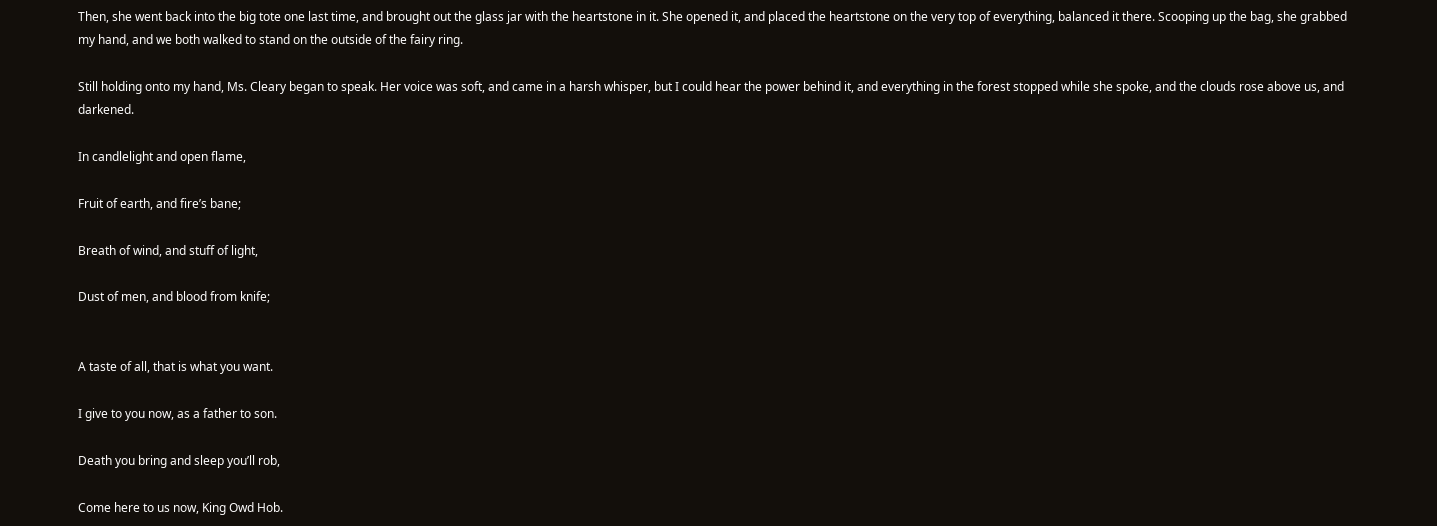Then, she went back into the big tote one last time, and brought out the glass jar with the heartstone in it. She opened it, and placed the heartstone on the very top of everything, balanced it there. Scooping up the bag, she grabbed my hand, and we both walked to stand on the outside of the fairy ring.

Still holding onto my hand, Ms. Cleary began to speak. Her voice was soft, and came in a harsh whisper, but I could hear the power behind it, and everything in the forest stopped while she spoke, and the clouds rose above us, and darkened.

In candlelight and open flame,

Fruit of earth, and fire’s bane;

Breath of wind, and stuff of light,

Dust of men, and blood from knife;


A taste of all, that is what you want.

I give to you now, as a father to son.

Death you bring and sleep you’ll rob,

Come here to us now, King Owd Hob.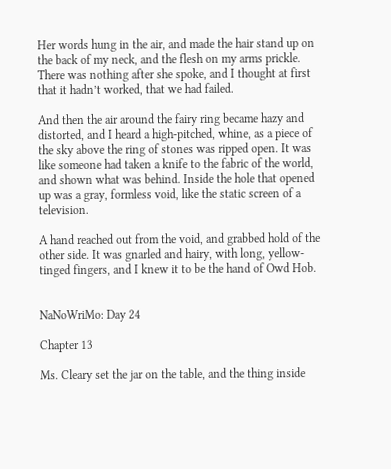Her words hung in the air, and made the hair stand up on the back of my neck, and the flesh on my arms prickle. There was nothing after she spoke, and I thought at first that it hadn’t worked, that we had failed.

And then the air around the fairy ring became hazy and distorted, and I heard a high-pitched, whine, as a piece of the sky above the ring of stones was ripped open. It was like someone had taken a knife to the fabric of the world, and shown what was behind. Inside the hole that opened up was a gray, formless void, like the static screen of a television.

A hand reached out from the void, and grabbed hold of the other side. It was gnarled and hairy, with long, yellow-tinged fingers, and I knew it to be the hand of Owd Hob.


NaNoWriMo: Day 24

Chapter 13

Ms. Cleary set the jar on the table, and the thing inside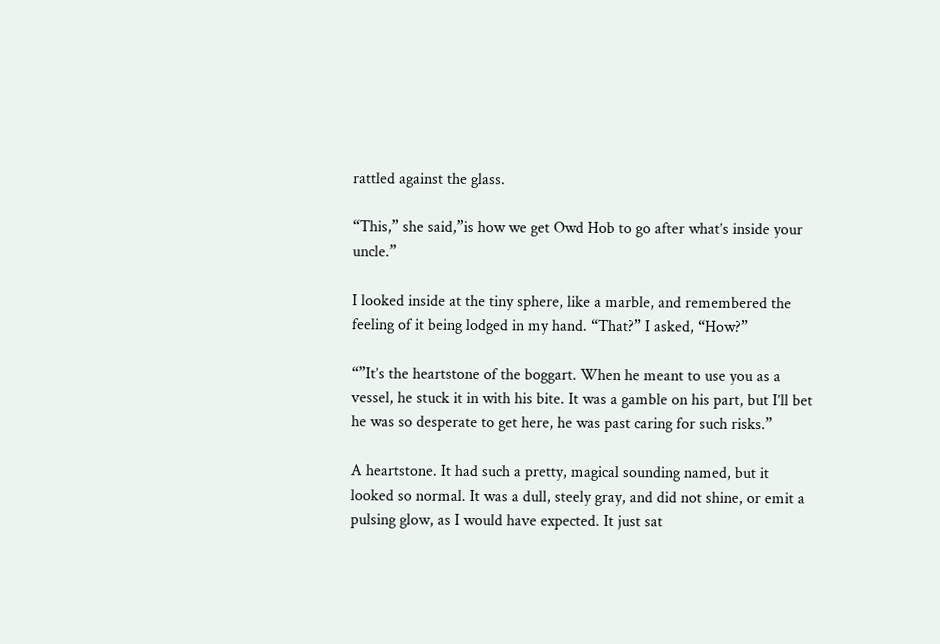rattled against the glass.

“This,” she said,”is how we get Owd Hob to go after what’s inside your uncle.”

I looked inside at the tiny sphere, like a marble, and remembered the feeling of it being lodged in my hand. “That?” I asked, “How?”

“”It’s the heartstone of the boggart. When he meant to use you as a vessel, he stuck it in with his bite. It was a gamble on his part, but I’ll bet he was so desperate to get here, he was past caring for such risks.”

A heartstone. It had such a pretty, magical sounding named, but it looked so normal. It was a dull, steely gray, and did not shine, or emit a pulsing glow, as I would have expected. It just sat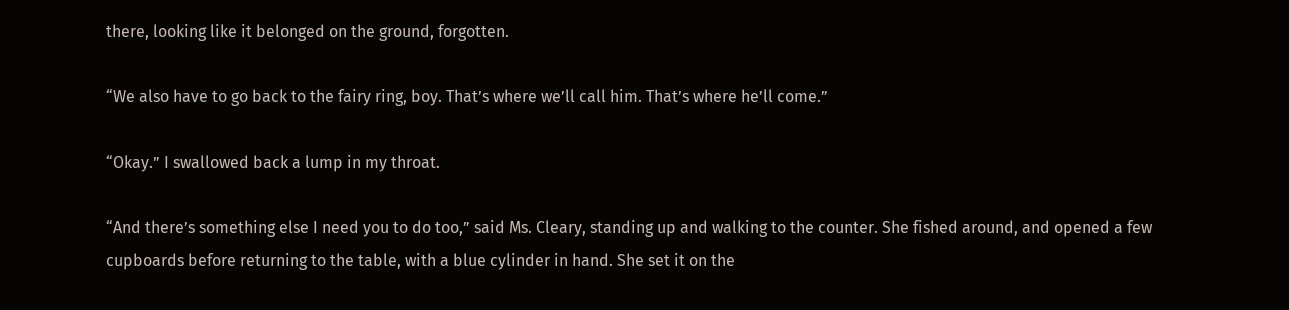there, looking like it belonged on the ground, forgotten.

“We also have to go back to the fairy ring, boy. That’s where we’ll call him. That’s where he’ll come.”

“Okay.” I swallowed back a lump in my throat.

“And there’s something else I need you to do too,” said Ms. Cleary, standing up and walking to the counter. She fished around, and opened a few cupboards before returning to the table, with a blue cylinder in hand. She set it on the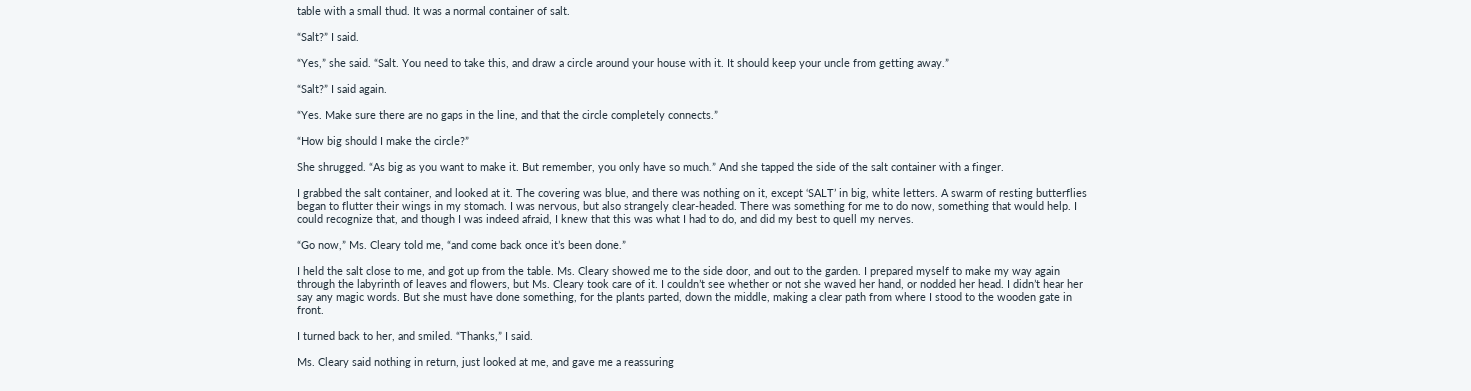table with a small thud. It was a normal container of salt.

“Salt?” I said.

“Yes,” she said. “Salt. You need to take this, and draw a circle around your house with it. It should keep your uncle from getting away.”

“Salt?” I said again.

“Yes. Make sure there are no gaps in the line, and that the circle completely connects.”

“How big should I make the circle?”

She shrugged. “As big as you want to make it. But remember, you only have so much.” And she tapped the side of the salt container with a finger.

I grabbed the salt container, and looked at it. The covering was blue, and there was nothing on it, except ‘SALT’ in big, white letters. A swarm of resting butterflies began to flutter their wings in my stomach. I was nervous, but also strangely clear-headed. There was something for me to do now, something that would help. I could recognize that, and though I was indeed afraid, I knew that this was what I had to do, and did my best to quell my nerves.

“Go now,” Ms. Cleary told me, “and come back once it’s been done.”

I held the salt close to me, and got up from the table. Ms. Cleary showed me to the side door, and out to the garden. I prepared myself to make my way again through the labyrinth of leaves and flowers, but Ms. Cleary took care of it. I couldn’t see whether or not she waved her hand, or nodded her head. I didn’t hear her say any magic words. But she must have done something, for the plants parted, down the middle, making a clear path from where I stood to the wooden gate in front.

I turned back to her, and smiled. “Thanks,” I said.

Ms. Cleary said nothing in return, just looked at me, and gave me a reassuring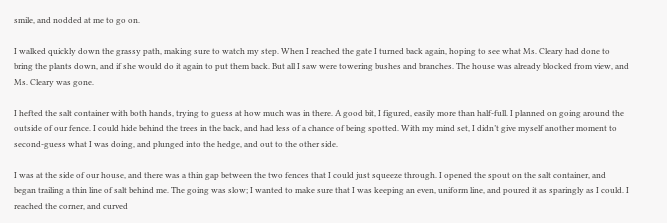smile, and nodded at me to go on.

I walked quickly down the grassy path, making sure to watch my step. When I reached the gate I turned back again, hoping to see what Ms. Cleary had done to bring the plants down, and if she would do it again to put them back. But all I saw were towering bushes and branches. The house was already blocked from view, and Ms. Cleary was gone.

I hefted the salt container with both hands, trying to guess at how much was in there. A good bit, I figured, easily more than half-full. I planned on going around the outside of our fence. I could hide behind the trees in the back, and had less of a chance of being spotted. With my mind set, I didn’t give myself another moment to second-guess what I was doing, and plunged into the hedge, and out to the other side.

I was at the side of our house, and there was a thin gap between the two fences that I could just squeeze through. I opened the spout on the salt container, and began trailing a thin line of salt behind me. The going was slow; I wanted to make sure that I was keeping an even, uniform line, and poured it as sparingly as I could. I reached the corner, and curved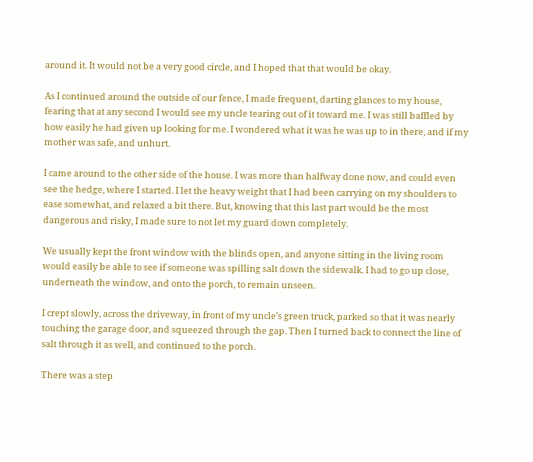around it. It would not be a very good circle, and I hoped that that would be okay.

As I continued around the outside of our fence, I made frequent, darting glances to my house, fearing that at any second I would see my uncle tearing out of it toward me. I was still baffled by how easily he had given up looking for me. I wondered what it was he was up to in there, and if my mother was safe, and unhurt.

I came around to the other side of the house. I was more than halfway done now, and could even see the hedge, where I started. I let the heavy weight that I had been carrying on my shoulders to ease somewhat, and relaxed a bit there. But, knowing that this last part would be the most dangerous and risky, I made sure to not let my guard down completely.

We usually kept the front window with the blinds open, and anyone sitting in the living room would easily be able to see if someone was spilling salt down the sidewalk. I had to go up close, underneath the window, and onto the porch, to remain unseen.

I crept slowly, across the driveway, in front of my uncle’s green truck, parked so that it was nearly touching the garage door, and squeezed through the gap. Then I turned back to connect the line of salt through it as well, and continued to the porch.

There was a step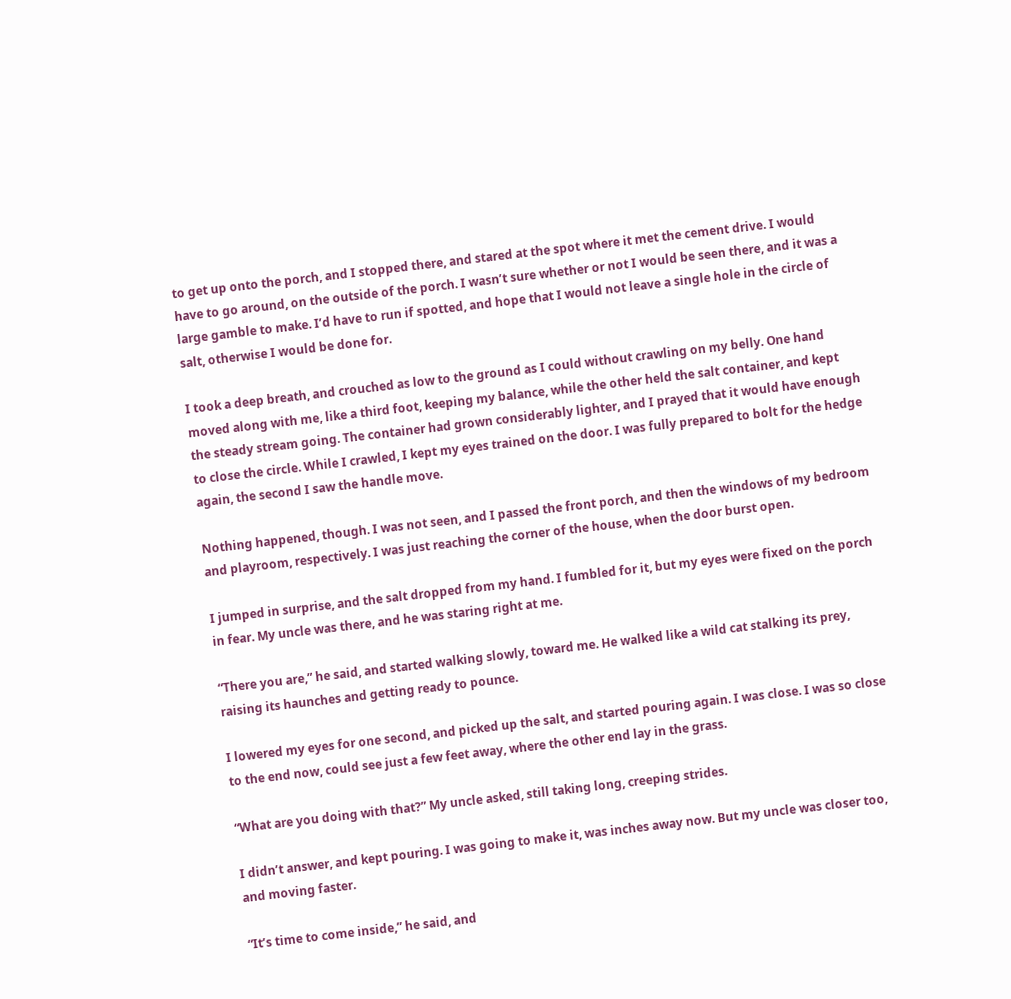to get up onto the porch, and I stopped there, and stared at the spot where it met the cement drive. I would have to go around, on the outside of the porch. I wasn’t sure whether or not I would be seen there, and it was a large gamble to make. I’d have to run if spotted, and hope that I would not leave a single hole in the circle of salt, otherwise I would be done for.

I took a deep breath, and crouched as low to the ground as I could without crawling on my belly. One hand moved along with me, like a third foot, keeping my balance, while the other held the salt container, and kept the steady stream going. The container had grown considerably lighter, and I prayed that it would have enough to close the circle. While I crawled, I kept my eyes trained on the door. I was fully prepared to bolt for the hedge again, the second I saw the handle move.

Nothing happened, though. I was not seen, and I passed the front porch, and then the windows of my bedroom and playroom, respectively. I was just reaching the corner of the house, when the door burst open.

I jumped in surprise, and the salt dropped from my hand. I fumbled for it, but my eyes were fixed on the porch in fear. My uncle was there, and he was staring right at me.

“There you are,” he said, and started walking slowly, toward me. He walked like a wild cat stalking its prey, raising its haunches and getting ready to pounce.

I lowered my eyes for one second, and picked up the salt, and started pouring again. I was close. I was so close to the end now, could see just a few feet away, where the other end lay in the grass.

“What are you doing with that?” My uncle asked, still taking long, creeping strides.

I didn’t answer, and kept pouring. I was going to make it, was inches away now. But my uncle was closer too, and moving faster.

“It’s time to come inside,” he said, and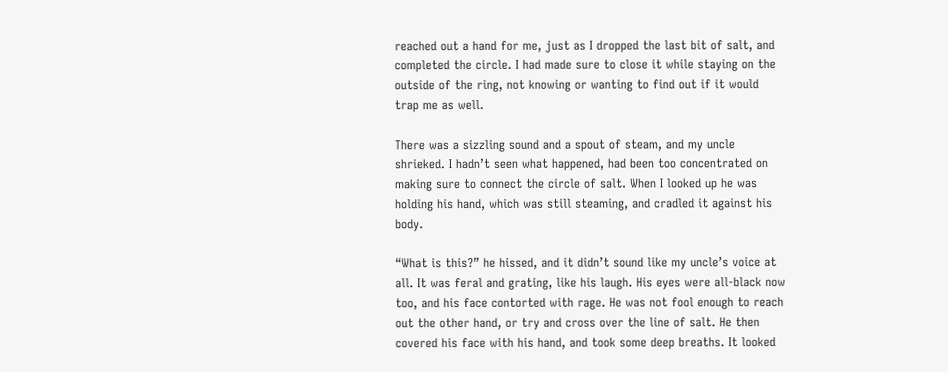reached out a hand for me, just as I dropped the last bit of salt, and completed the circle. I had made sure to close it while staying on the outside of the ring, not knowing or wanting to find out if it would trap me as well.

There was a sizzling sound and a spout of steam, and my uncle shrieked. I hadn’t seen what happened, had been too concentrated on making sure to connect the circle of salt. When I looked up he was holding his hand, which was still steaming, and cradled it against his body.

“What is this?” he hissed, and it didn’t sound like my uncle’s voice at all. It was feral and grating, like his laugh. His eyes were all-black now too, and his face contorted with rage. He was not fool enough to reach out the other hand, or try and cross over the line of salt. He then covered his face with his hand, and took some deep breaths. It looked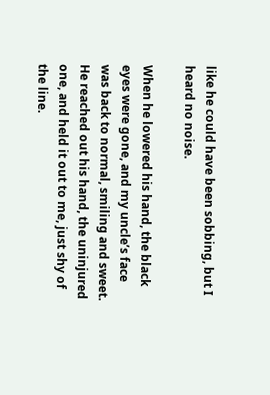like he could have been sobbing, but I heard no noise.

When he lowered his hand, the black eyes were gone, and my uncle’s face was back to normal, smiling and sweet. He reached out his hand, the uninjured one, and held it out to me, just shy of the line.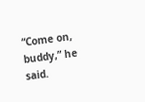“Come on, buddy,” he said.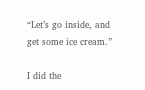“Let’s go inside, and get some ice cream.”

I did the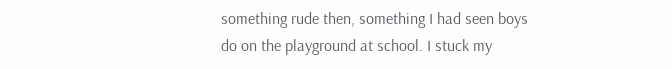something rude then, something I had seen boys do on the playground at school. I stuck my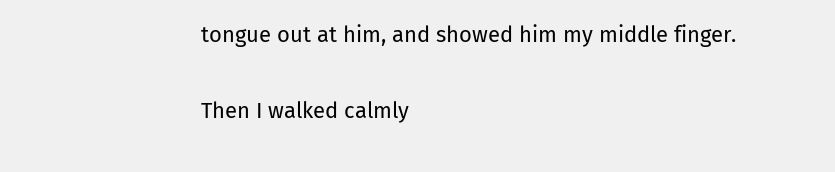tongue out at him, and showed him my middle finger.

Then I walked calmly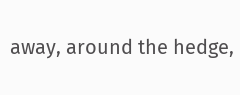away, around the hedge,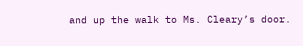and up the walk to Ms. Cleary’s door.